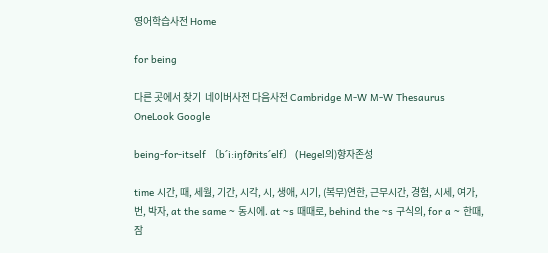영어학습사전 Home

for being

다른 곳에서 찾기  네이버사전 다음사전 Cambridge M-W M-W Thesaurus OneLook Google

being-for-itself 〔b´i:iŋf∂rits´elf〕 (Hegel의)향자존성

time 시간, 때, 세월, 기간, 시각, 시, 생애, 시기, (복무)연한, 근무시간, 경험, 시세, 여가, 번, 박자, at the same ~ 동시에. at ~s 때때로, behind the ~s 구식의, for a ~ 한때, 잠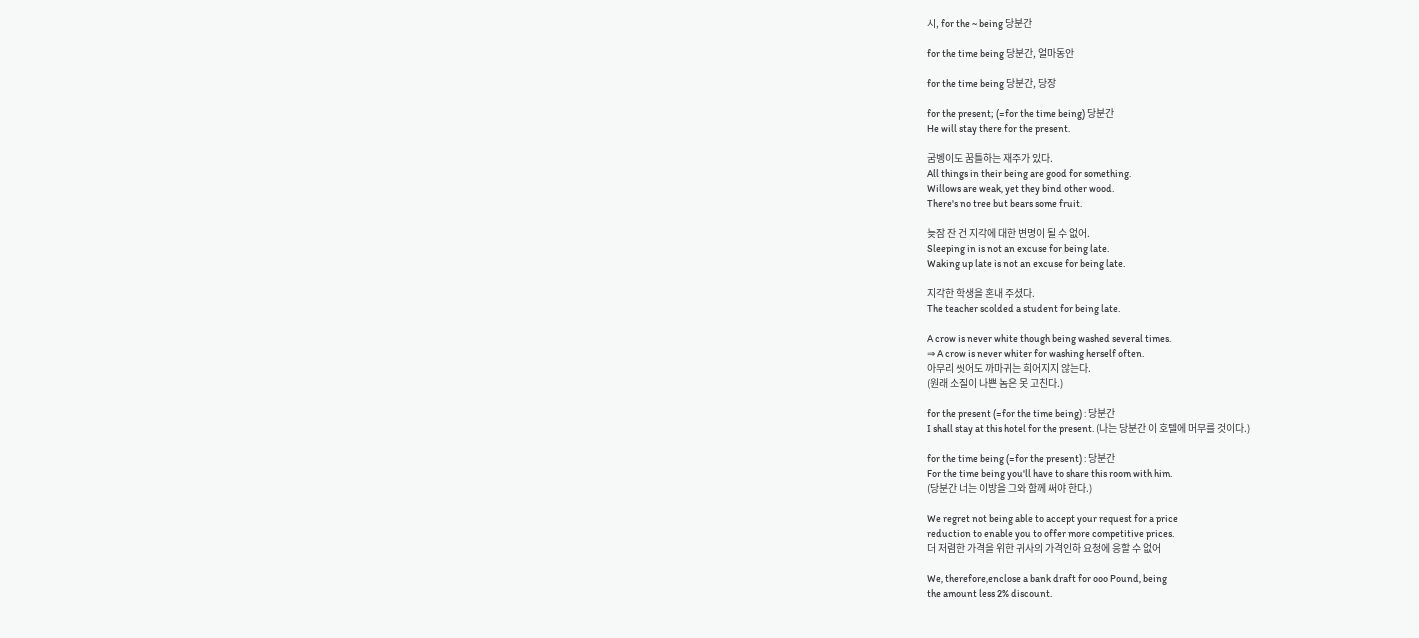시, for the ~ being 당분간

for the time being 당분간, 얼마동안

for the time being 당분간, 당장

for the present; (=for the time being) 당분간
He will stay there for the present.

굼벵이도 꿈틀하는 재주가 있다.
All things in their being are good for something.
Willows are weak, yet they bind other wood.
There's no tree but bears some fruit.

늦잠 잔 건 지각에 대한 변명이 될 수 없어.
Sleeping in is not an excuse for being late.
Waking up late is not an excuse for being late.

지각한 학생을 혼내 주셨다.
The teacher scolded a student for being late.

A crow is never white though being washed several times.
⇒ A crow is never whiter for washing herself often.
아무리 씻어도 까마귀는 희어지지 않는다.
(원래 소질이 나쁜 놈은 못 고친다.)

for the present (=for the time being) : 당분간
I shall stay at this hotel for the present. (나는 당분간 이 호텔에 머무를 것이다.)

for the time being (=for the present) : 당분간
For the time being you'll have to share this room with him.
(당분간 너는 이방을 그와 함께 써야 한다.)

We regret not being able to accept your request for a price
reduction to enable you to offer more competitive prices.
더 저렴한 가격을 위한 귀사의 가격인하 요청에 응할 수 없어

We, therefore,enclose a bank draft for ooo Pound, being
the amount less 2% discount.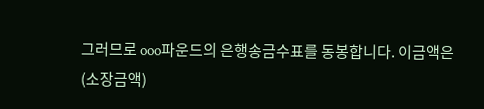그러므로 ooo파운드의 은행송금수표를 동봉합니다. 이금액은
(소장금액)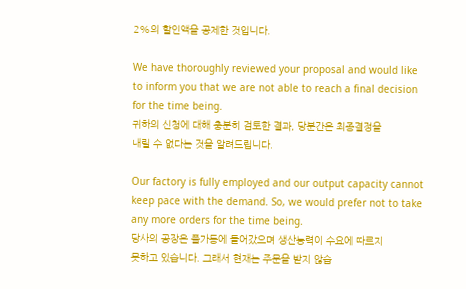2%의 할인액을 공제한 것입니다.

We have thoroughly reviewed your proposal and would like
to inform you that we are not able to reach a final decision
for the time being.
귀하의 신청에 대해 충분히 검토한 결과, 당분간은 최종결정을
내릴 수 없다는 것을 알려드립니다.

Our factory is fully employed and our output capacity cannot
keep pace with the demand. So, we would prefer not to take
any more orders for the time being.
당사의 공장은 풀가동에 들어갔으며 생산능력이 수요에 따르지
못하고 있습니다. 그래서 현재는 주문을 받지 않습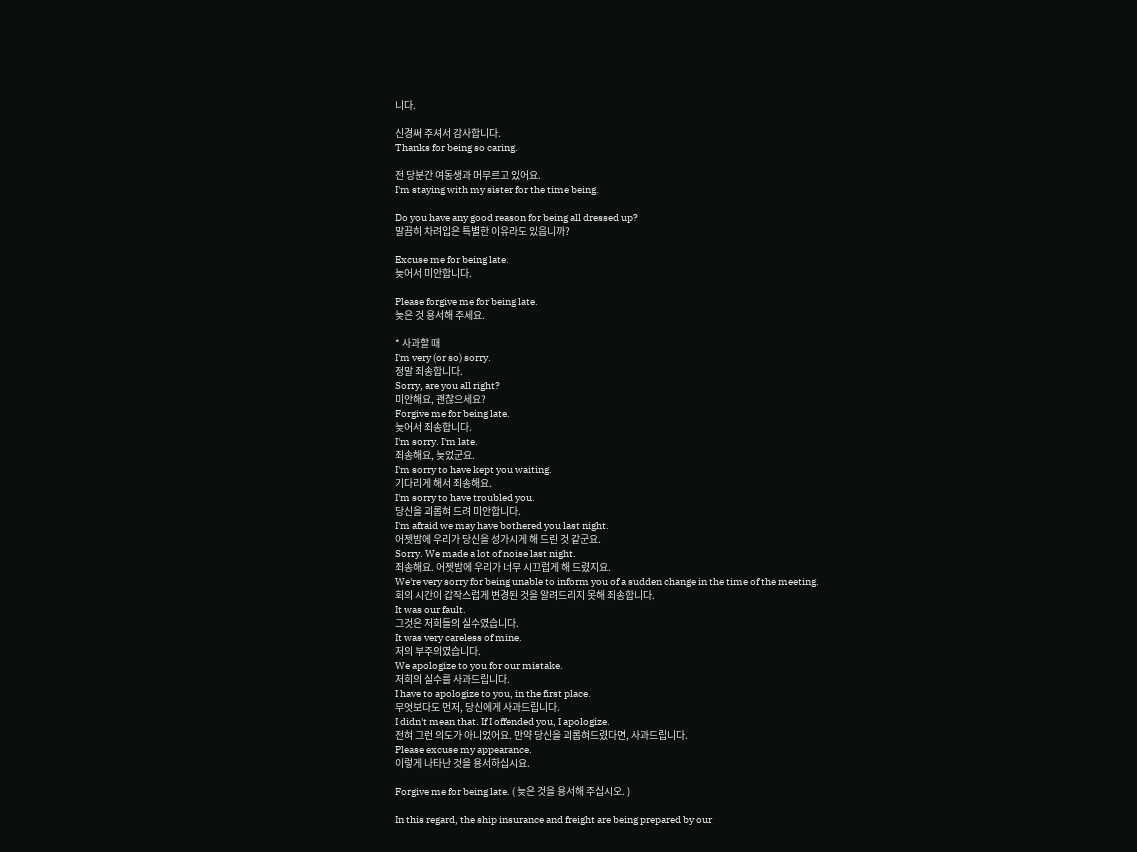니다.

신경써 주셔서 감사합니다.
Thanks for being so caring.

전 당분간 여동생과 머무르고 있어요.
I'm staying with my sister for the time being.

Do you have any good reason for being all dressed up?
말끔히 차려입은 특별한 이유라도 있읍니까?

Excuse me for being late.
늦어서 미안합니다.

Please forgive me for being late.
늦은 것 용서해 주세요.

* 사과할 때
I'm very (or so) sorry.
정말 죄송합니다.
Sorry, are you all right?
미안해요, 괜찮으세요?
Forgive me for being late.
늦어서 죄송합니다.
I'm sorry. I'm late.
죄송해요, 늦었군요.
I'm sorry to have kept you waiting.
기다리게 해서 죄송해요.
I'm sorry to have troubled you.
당신을 괴롭혀 드려 미안합니다.
I'm afraid we may have bothered you last night.
어젯밤에 우리가 당신을 성가시게 해 드린 것 같군요.
Sorry. We made a lot of noise last night.
죄송해요. 어젯밤에 우리가 너무 시끄럽게 해 드렸지요.
We're very sorry for being unable to inform you of a sudden change in the time of the meeting.
회의 시간이 갑작스럽게 변경된 것을 알려드리지 못해 죄송합니다.
It was our fault.
그것은 저희들의 실수였습니다.
It was very careless of mine.
저의 부주의였습니다.
We apologize to you for our mistake.
저희의 실수를 사과드립니다.
I have to apologize to you, in the first place.
무엇보다도 먼저, 당신에게 사과드립니다.
I didn't mean that. If I offended you, I apologize.
전혀 그런 의도가 아니었어요. 만약 당신을 괴롭혀드렸다면, 사과드립니다.
Please excuse my appearance.
이렇게 나타난 것을 용서하십시요.

Forgive me for being late. ( 늦은 것을 용서해 주십시오. )

In this regard, the ship insurance and freight are being prepared by our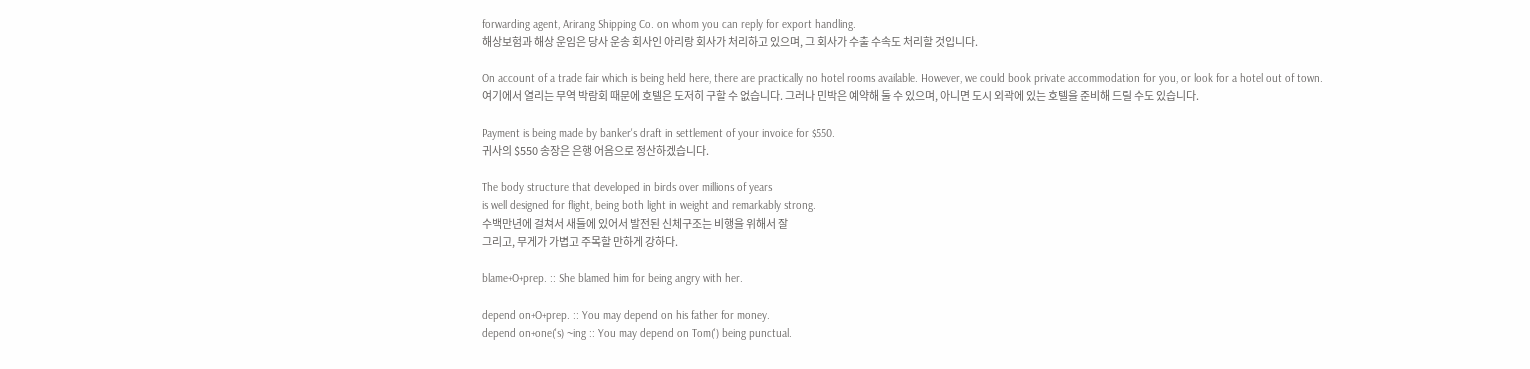forwarding agent, Arirang Shipping Co. on whom you can reply for export handling.
해상보험과 해상 운임은 당사 운송 회사인 아리랑 회사가 처리하고 있으며, 그 회사가 수출 수속도 처리할 것입니다.

On account of a trade fair which is being held here, there are practically no hotel rooms available. However, we could book private accommodation for you, or look for a hotel out of town.
여기에서 열리는 무역 박람회 때문에 호텔은 도저히 구할 수 없습니다. 그러나 민박은 예약해 둘 수 있으며, 아니면 도시 외곽에 있는 호텔을 준비해 드릴 수도 있습니다.

Payment is being made by banker's draft in settlement of your invoice for $550.
귀사의 $550 송장은 은행 어음으로 정산하겠습니다.

The body structure that developed in birds over millions of years
is well designed for flight, being both light in weight and remarkably strong.
수백만년에 걸쳐서 새들에 있어서 발전된 신체구조는 비행을 위해서 잘
그리고, 무게가 가볍고 주목할 만하게 강하다.

blame+O+prep. :: She blamed him for being angry with her.

depend on+O+prep. :: You may depend on his father for money.
depend on+one('s) ~ing :: You may depend on Tom(') being punctual.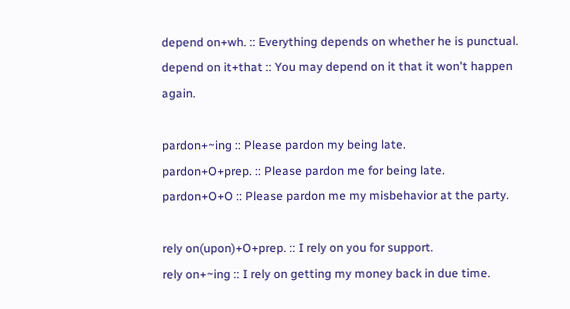depend on+wh. :: Everything depends on whether he is punctual.
depend on it+that :: You may depend on it that it won't happen again.

pardon+~ing :: Please pardon my being late.
pardon+O+prep. :: Please pardon me for being late.
pardon+O+O :: Please pardon me my misbehavior at the party.

rely on(upon)+O+prep. :: I rely on you for support.
rely on+~ing :: I rely on getting my money back in due time.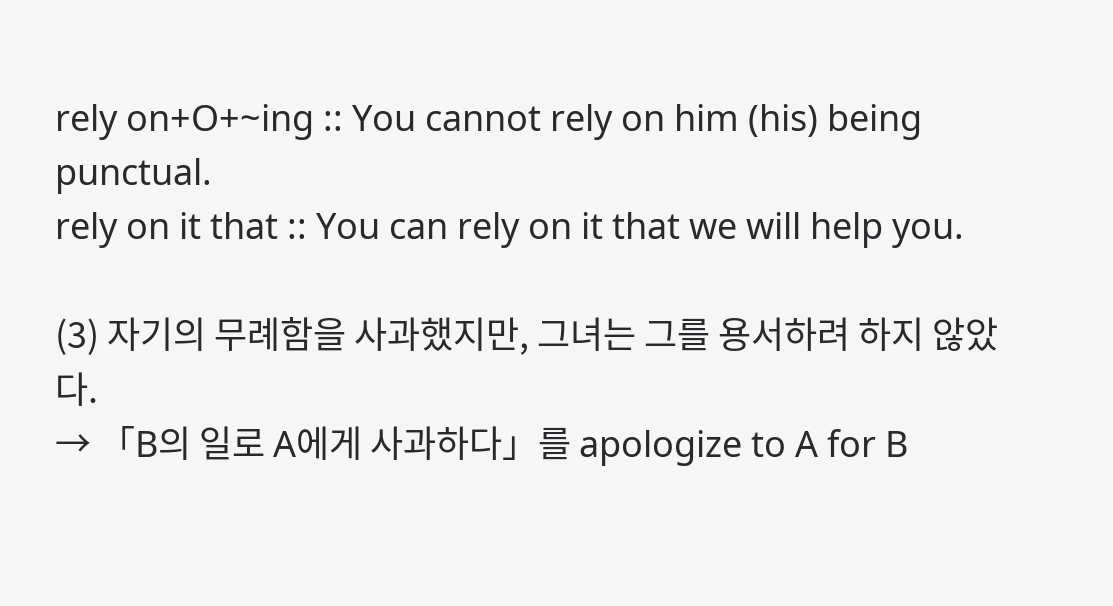rely on+O+~ing :: You cannot rely on him (his) being punctual.
rely on it that :: You can rely on it that we will help you.

(3) 자기의 무례함을 사과했지만, 그녀는 그를 용서하려 하지 않았다.
→ 「B의 일로 A에게 사과하다」를 apologize to A for B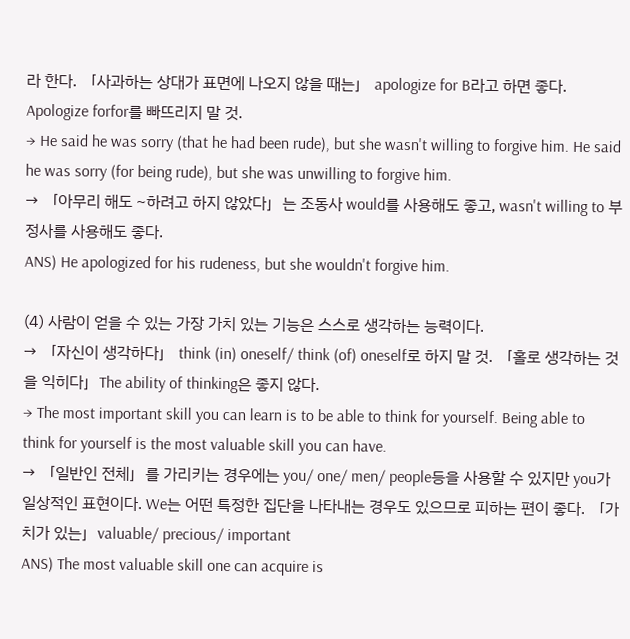라 한다. 「사과하는 상대가 표면에 나오지 않을 때는」 apologize for B라고 하면 좋다. Apologize forfor를 빠뜨리지 말 것.
→ He said he was sorry (that he had been rude), but she wasn't willing to forgive him. He said he was sorry (for being rude), but she was unwilling to forgive him.
→ 「아무리 해도 ~하려고 하지 않았다」는 조동사 would를 사용해도 좋고, wasn't willing to 부정사를 사용해도 좋다.
ANS) He apologized for his rudeness, but she wouldn't forgive him.

(4) 사람이 얻을 수 있는 가장 가치 있는 기능은 스스로 생각하는 능력이다.
→ 「자신이 생각하다」 think (in) oneself/ think (of) oneself로 하지 말 것. 「홀로 생각하는 것을 익히다」The ability of thinking은 좋지 않다.
→ The most important skill you can learn is to be able to think for yourself. Being able to think for yourself is the most valuable skill you can have.
→ 「일반인 전체」를 가리키는 경우에는 you/ one/ men/ people등을 사용할 수 있지만 you가 일상적인 표현이다. We는 어떤 특정한 집단을 나타내는 경우도 있으므로 피하는 편이 좋다. 「가치가 있는」valuable/ precious/ important
ANS) The most valuable skill one can acquire is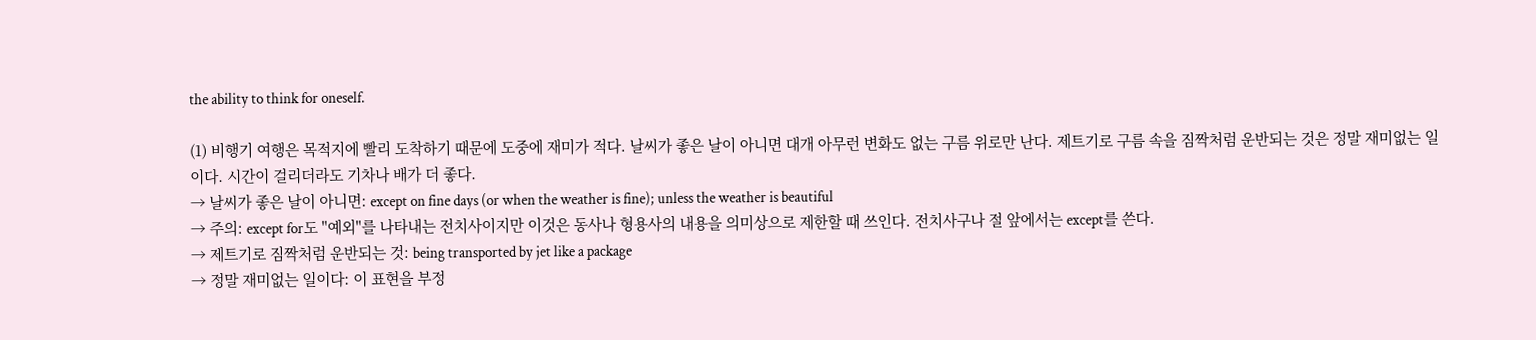the ability to think for oneself.

(1) 비행기 여행은 목적지에 빨리 도착하기 때문에 도중에 재미가 적다. 날씨가 좋은 날이 아니면 대개 아무런 변화도 없는 구름 위로만 난다. 제트기로 구름 속을 짐짝처럼 운반되는 것은 정말 재미없는 일이다. 시간이 걸리더라도 기차나 배가 더 좋다.
→ 날씨가 좋은 날이 아니면: except on fine days (or when the weather is fine); unless the weather is beautiful
→ 주의: except for도 "예외"를 나타내는 전치사이지만 이것은 동사나 형용사의 내용을 의미상으로 제한할 때 쓰인다. 전치사구나 절 앞에서는 except를 쓴다.
→ 제트기로 짐짝처럼 운반되는 것: being transported by jet like a package
→ 정말 재미없는 일이다: 이 표현을 부정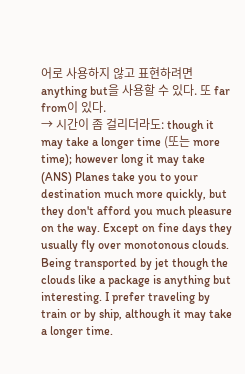어로 사용하지 않고 표현하려면 anything but을 사용할 수 있다. 또 far from이 있다.
→ 시간이 좀 걸리더라도: though it may take a longer time (또는 more time); however long it may take
(ANS) Planes take you to your destination much more quickly, but they don't afford you much pleasure on the way. Except on fine days they usually fly over monotonous clouds. Being transported by jet though the clouds like a package is anything but interesting. I prefer traveling by train or by ship, although it may take a longer time.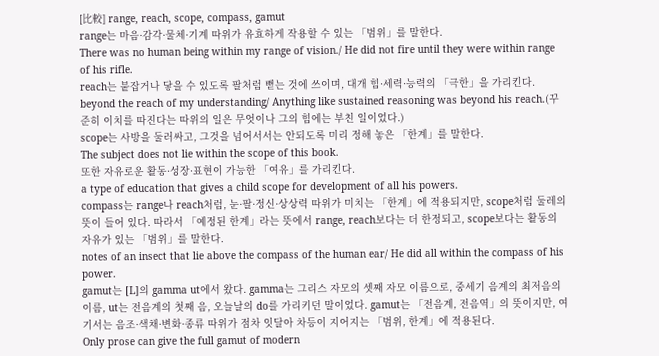[比較] range, reach, scope, compass, gamut
range는 마음·감각·물체·기계 따위가 유효하게 작용할 수 있는 「범위」를 말한다.
There was no human being within my range of vision./ He did not fire until they were within range of his rifle.
reach는 붙잡거나 닿을 수 있도록 팔처럼 뻗는 것에 쓰이며, 대개 힘·세력·능력의 「극한」을 가리킨다.
beyond the reach of my understanding/ Anything like sustained reasoning was beyond his reach.(꾸준히 이치를 따진다는 따위의 일은 무엇이나 그의 힘에는 부친 일이었다.)
scope는 사방을 둘러싸고, 그것을 넘어서서는 안되도록 미리 정해 놓은 「한계」를 말한다.
The subject does not lie within the scope of this book.
또한 자유로운 활동·성장·표현이 가능한 「여유」를 가리킨다.
a type of education that gives a child scope for development of all his powers.
compass는 range나 reach처럼, 눈·팔·정신·상상력 따위가 미치는 「한계」에 적용되지만, scope처럼 둘레의 뜻이 들어 있다. 따라서 「예정된 한계」라는 뜻에서 range, reach보다는 더 한정되고, scope보다는 활동의 자유가 있는 「범위」를 말한다.
notes of an insect that lie above the compass of the human ear/ He did all within the compass of his power.
gamut는 [L]의 gamma ut에서 왔다. gamma는 그리스 자모의 셋째 자모 이름으로, 중세기 음계의 최저음의 이름, ut는 전음계의 첫째 음, 오늘날의 do를 가리키던 말이었다. gamut는 「전음계, 전음역」의 뜻이지만, 여기서는 음조·색채·변화·종류 따위가 점차 잇달아 차등이 지어지는 「범위, 한계」에 적용된다.
Only prose can give the full gamut of modern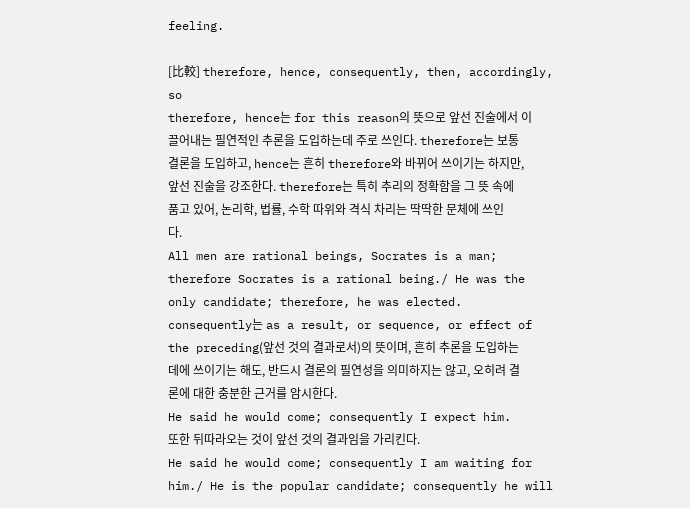feeling.

[比較] therefore, hence, consequently, then, accordingly, so
therefore, hence는 for this reason의 뜻으로 앞선 진술에서 이끌어내는 필연적인 추론을 도입하는데 주로 쓰인다. therefore는 보통 결론을 도입하고, hence는 흔히 therefore와 바뀌어 쓰이기는 하지만, 앞선 진술을 강조한다. therefore는 특히 추리의 정확함을 그 뜻 속에 품고 있어, 논리학, 법률, 수학 따위와 격식 차리는 딱딱한 문체에 쓰인다.
All men are rational beings, Socrates is a man; therefore Socrates is a rational being./ He was the only candidate; therefore, he was elected.
consequently는 as a result, or sequence, or effect of the preceding(앞선 것의 결과로서)의 뜻이며, 흔히 추론을 도입하는 데에 쓰이기는 해도, 반드시 결론의 필연성을 의미하지는 않고, 오히려 결론에 대한 충분한 근거를 암시한다.
He said he would come; consequently I expect him.
또한 뒤따라오는 것이 앞선 것의 결과임을 가리킨다.
He said he would come; consequently I am waiting for him./ He is the popular candidate; consequently he will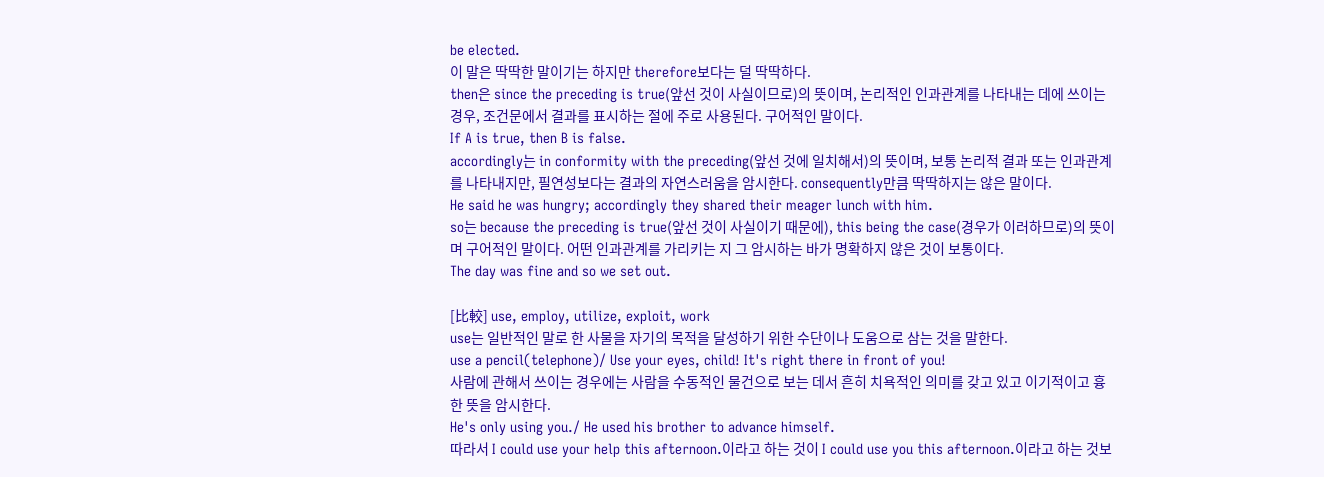be elected.
이 말은 딱딱한 말이기는 하지만 therefore보다는 덜 딱딱하다.
then은 since the preceding is true(앞선 것이 사실이므로)의 뜻이며, 논리적인 인과관계를 나타내는 데에 쓰이는 경우, 조건문에서 결과를 표시하는 절에 주로 사용된다. 구어적인 말이다.
If A is true, then B is false.
accordingly는 in conformity with the preceding(앞선 것에 일치해서)의 뜻이며, 보통 논리적 결과 또는 인과관계를 나타내지만, 필연성보다는 결과의 자연스러움을 암시한다. consequently만큼 딱딱하지는 않은 말이다.
He said he was hungry; accordingly they shared their meager lunch with him.
so는 because the preceding is true(앞선 것이 사실이기 때문에), this being the case(경우가 이러하므로)의 뜻이며 구어적인 말이다. 어떤 인과관계를 가리키는 지 그 암시하는 바가 명확하지 않은 것이 보통이다.
The day was fine and so we set out.

[比較] use, employ, utilize, exploit, work
use는 일반적인 말로 한 사물을 자기의 목적을 달성하기 위한 수단이나 도움으로 삼는 것을 말한다.
use a pencil(telephone)/ Use your eyes, child! It's right there in front of you!
사람에 관해서 쓰이는 경우에는 사람을 수동적인 물건으로 보는 데서 흔히 치욕적인 의미를 갖고 있고 이기적이고 흉한 뜻을 암시한다.
He's only using you./ He used his brother to advance himself.
따라서 I could use your help this afternoon.이라고 하는 것이 I could use you this afternoon.이라고 하는 것보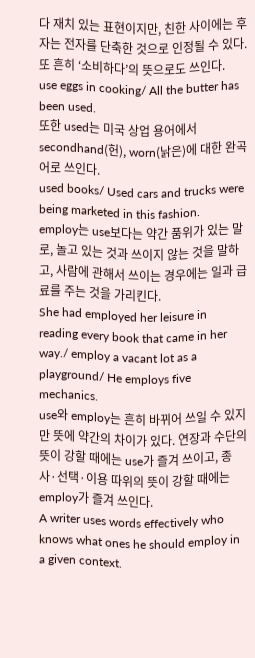다 재치 있는 표현이지만, 친한 사이에는 후자는 전자를 단축한 것으로 인정될 수 있다. 또 흔히 ‘소비하다’의 뜻으로도 쓰인다.
use eggs in cooking/ All the butter has been used.
또한 used는 미국 상업 용어에서 secondhand(헌), worn(낡은)에 대한 완곡어로 쓰인다.
used books/ Used cars and trucks were being marketed in this fashion.
employ는 use보다는 약간 품위가 있는 말로, 놀고 있는 것과 쓰이지 않는 것을 말하고, 사람에 관해서 쓰이는 경우에는 일과 급료를 주는 것을 가리킨다.
She had employed her leisure in reading every book that came in her way./ employ a vacant lot as a playground/ He employs five mechanics.
use와 employ는 흔히 바뀌어 쓰일 수 있지만 뜻에 약간의 차이가 있다. 연장과 수단의 뜻이 강할 때에는 use가 즐겨 쓰이고, 종사·선택·이용 따위의 뜻이 강할 때에는 employ가 즐겨 쓰인다.
A writer uses words effectively who knows what ones he should employ in a given context.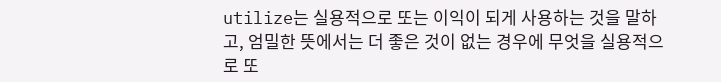utilize는 실용적으로 또는 이익이 되게 사용하는 것을 말하고, 엄밀한 뜻에서는 더 좋은 것이 없는 경우에 무엇을 실용적으로 또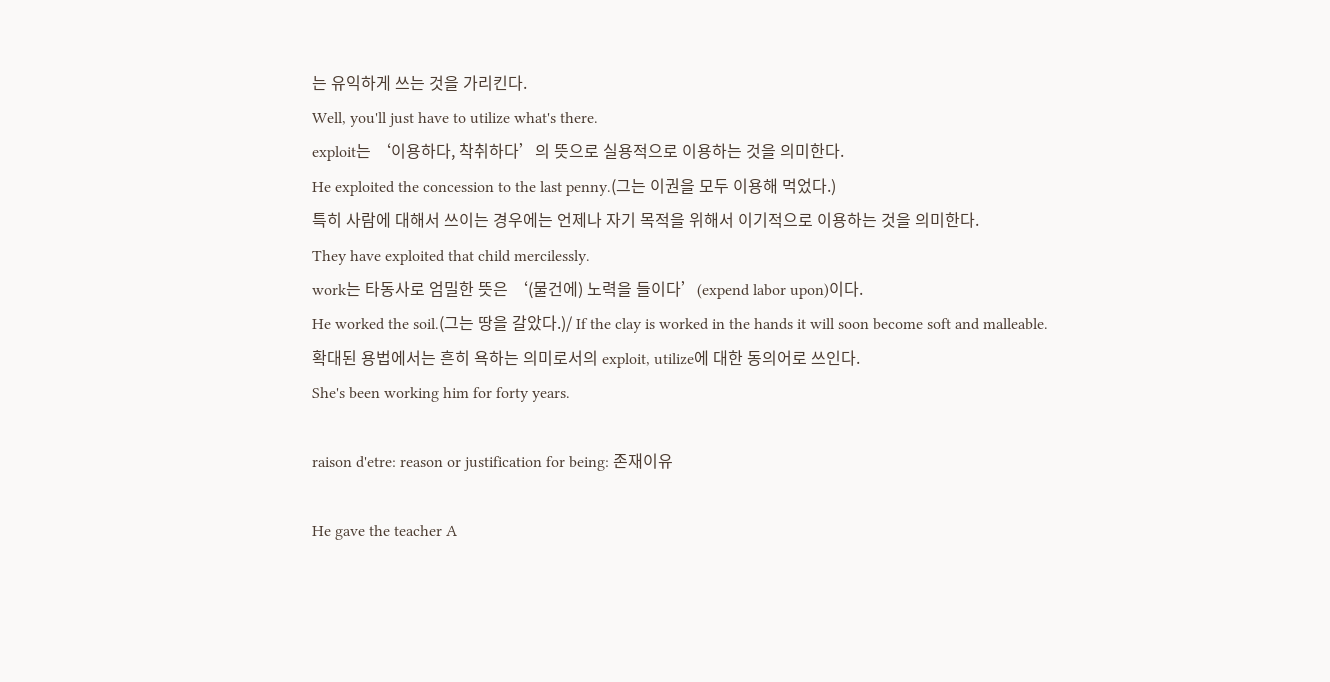는 유익하게 쓰는 것을 가리킨다.
Well, you'll just have to utilize what's there.
exploit는 ‘이용하다, 착취하다’의 뜻으로 실용적으로 이용하는 것을 의미한다.
He exploited the concession to the last penny.(그는 이권을 모두 이용해 먹었다.)
특히 사람에 대해서 쓰이는 경우에는 언제나 자기 목적을 위해서 이기적으로 이용하는 것을 의미한다.
They have exploited that child mercilessly.
work는 타동사로 엄밀한 뜻은 ‘(물건에) 노력을 들이다’(expend labor upon)이다.
He worked the soil.(그는 땅을 갈았다.)/ If the clay is worked in the hands it will soon become soft and malleable.
확대된 용법에서는 흔히 욕하는 의미로서의 exploit, utilize에 대한 동의어로 쓰인다.
She's been working him for forty years.

raison d'etre: reason or justification for being: 존재이유

He gave the teacher A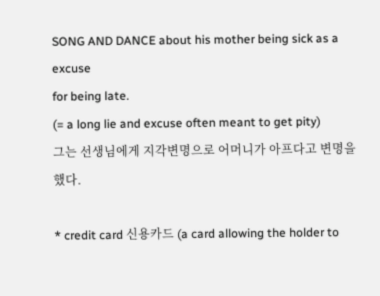SONG AND DANCE about his mother being sick as a excuse
for being late.
(= a long lie and excuse often meant to get pity)
그는 선생님에게 지각변명으로 어머니가 아프다고 변명을 했다.

* credit card 신용카드 (a card allowing the holder to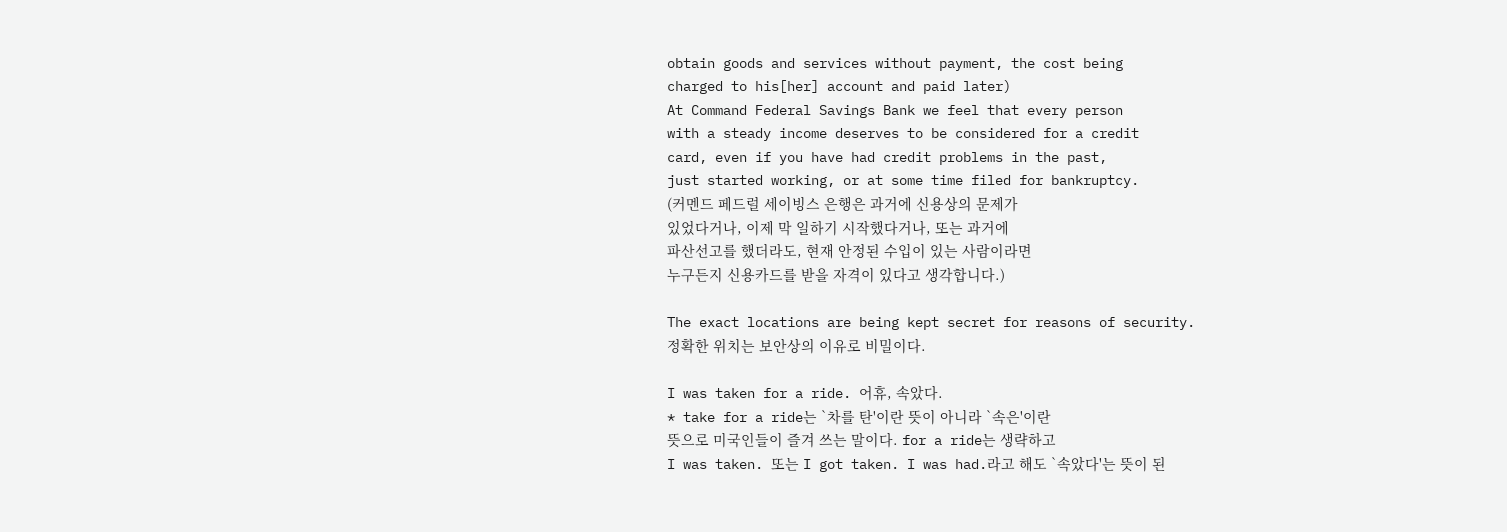obtain goods and services without payment, the cost being
charged to his[her] account and paid later)
At Command Federal Savings Bank we feel that every person
with a steady income deserves to be considered for a credit
card, even if you have had credit problems in the past,
just started working, or at some time filed for bankruptcy.
(커멘드 페드럴 세이빙스 은행은 과거에 신용상의 문제가
있었다거나, 이제 막 일하기 시작했다거나, 또는 과거에
파산선고를 했더라도, 현재 안정된 수입이 있는 사람이라면
누구든지 신용카드를 받을 자격이 있다고 생각합니다.)

The exact locations are being kept secret for reasons of security.
정확한 위치는 보안상의 이유로 비밀이다.

I was taken for a ride. 어휴, 속았다.
* take for a ride는 `차를 탄'이란 뜻이 아니라 `속은'이란
뜻으로 미국인들이 즐겨 쓰는 말이다. for a ride는 생략하고
I was taken. 또는 I got taken. I was had.라고 해도 `속았다'는 뜻이 된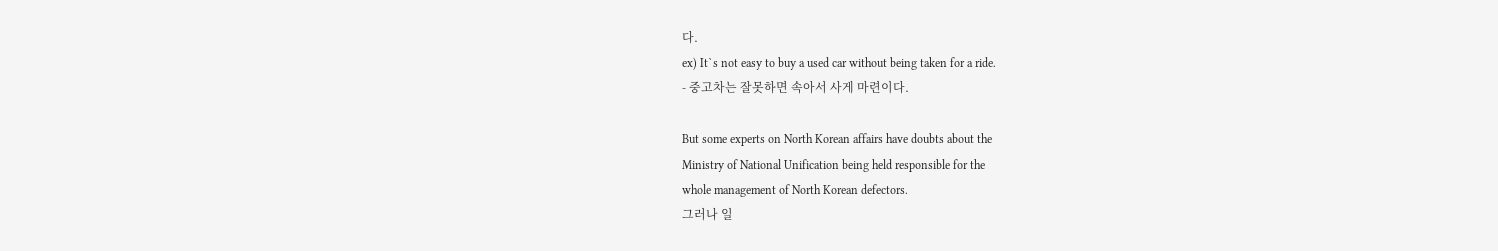다.
ex) It`s not easy to buy a used car without being taken for a ride.
- 중고차는 잘못하면 속아서 사게 마련이다.

But some experts on North Korean affairs have doubts about the
Ministry of National Unification being held responsible for the
whole management of North Korean defectors.
그러나 일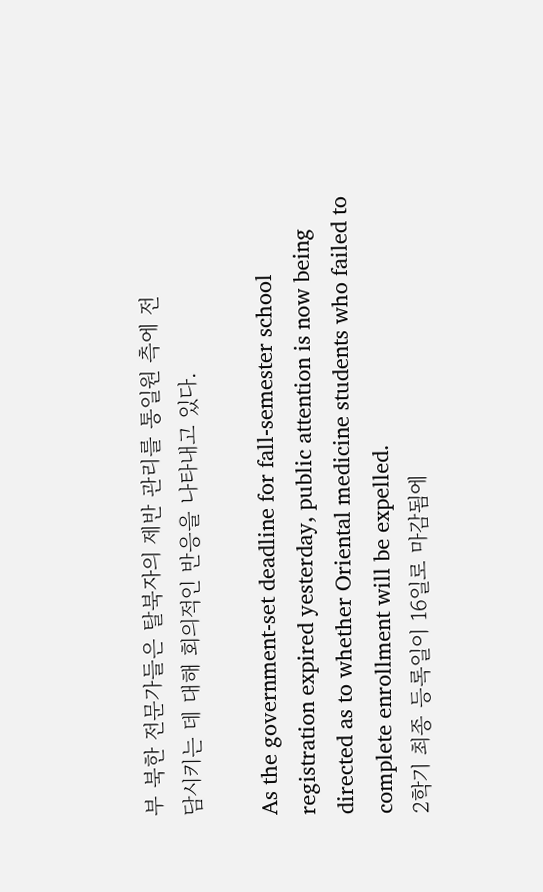부 북한 전문가들은 탈북자의 제반 관리를 통일원 측에 전
담시키는 데 대해 회의적인 반응을 나타내고 있다.

As the government-set deadline for fall-semester school
registration expired yesterday, public attention is now being
directed as to whether Oriental medicine students who failed to
complete enrollment will be expelled.
2학기 최종 등록일이 16일로 마감됨에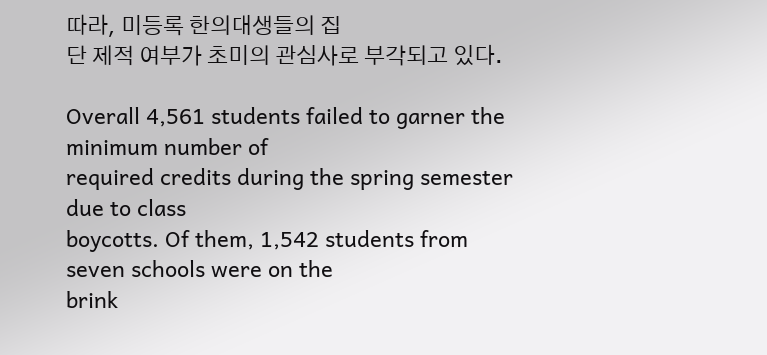따라, 미등록 한의대생들의 집
단 제적 여부가 초미의 관심사로 부각되고 있다.

Overall 4,561 students failed to garner the minimum number of
required credits during the spring semester due to class
boycotts. Of them, 1,542 students from seven schools were on the
brink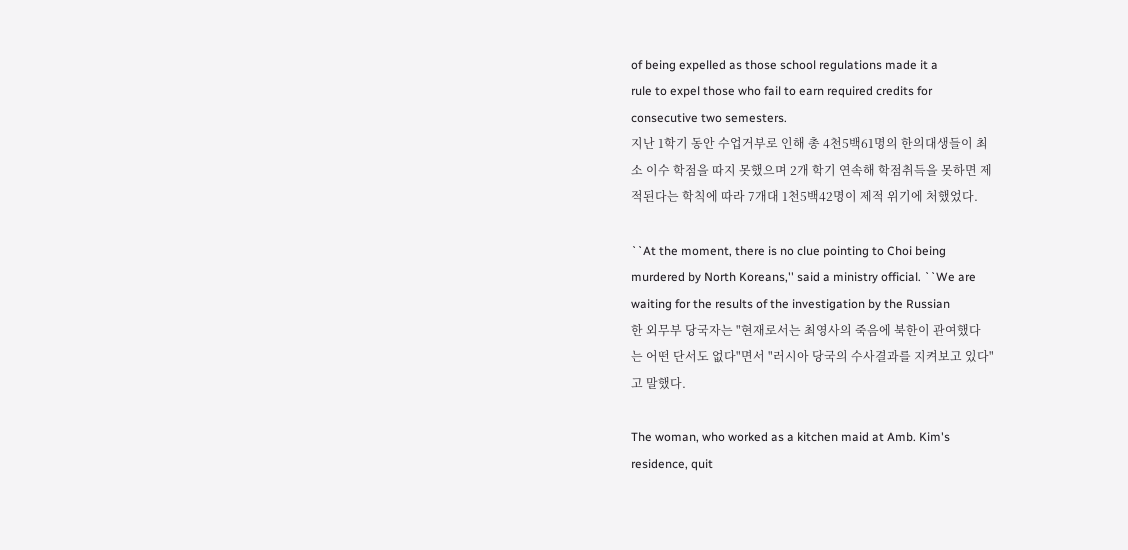of being expelled as those school regulations made it a
rule to expel those who fail to earn required credits for
consecutive two semesters.
지난 1학기 동안 수업거부로 인해 총 4천5백61명의 한의대생들이 최
소 이수 학점을 따지 못했으며 2개 학기 연속해 학점취득을 못하면 제
적된다는 학칙에 따라 7개대 1천5백42명이 제적 위기에 처했었다.

``At the moment, there is no clue pointing to Choi being
murdered by North Koreans,'' said a ministry official. ``We are
waiting for the results of the investigation by the Russian
한 외무부 당국자는 "현재로서는 최영사의 죽음에 북한이 관여했다
는 어떤 단서도 없다"면서 "러시아 당국의 수사결과를 지켜보고 있다"
고 말했다.

The woman, who worked as a kitchen maid at Amb. Kim's
residence, quit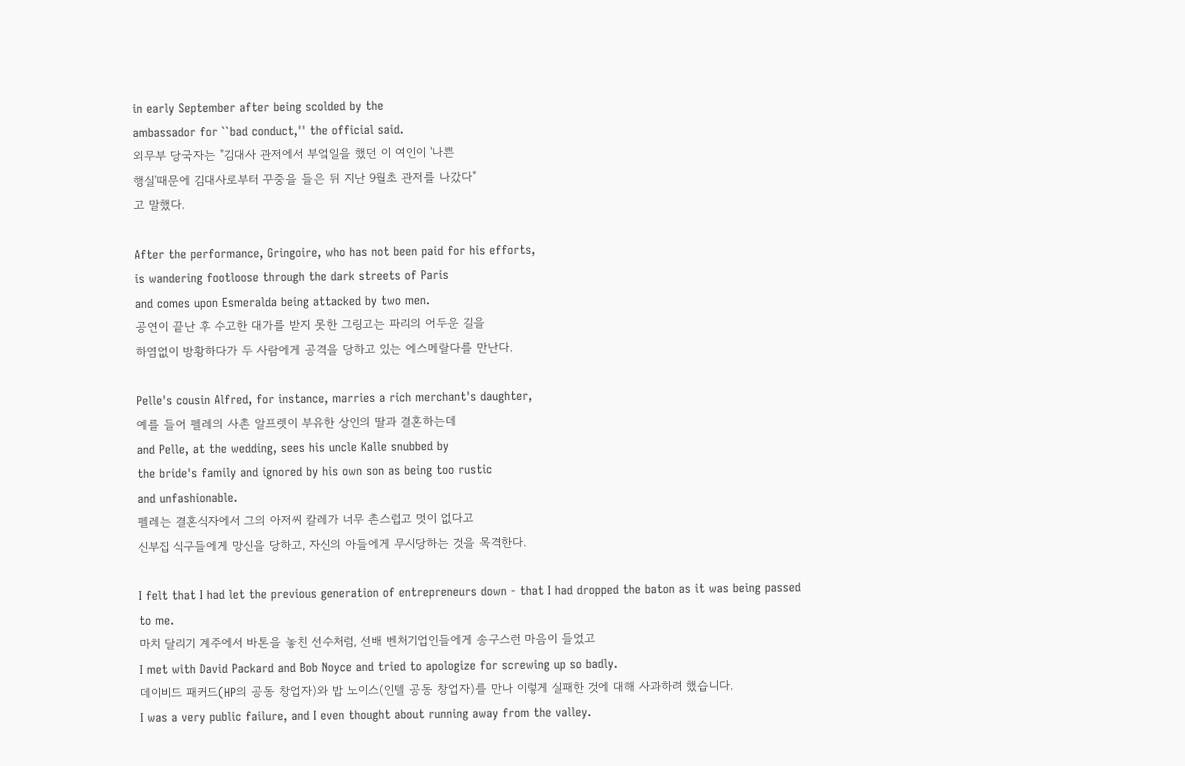in early September after being scolded by the
ambassador for ``bad conduct,'' the official said.
외무부 당국자는 "김대사 관저에서 부엌일을 했던 이 여인이 '나쁜
행실'때문에 김대사로부터 꾸중을 들은 뒤 지난 9월초 관저를 나갔다"
고 말했다.

After the performance, Gringoire, who has not been paid for his efforts,
is wandering footloose through the dark streets of Paris
and comes upon Esmeralda being attacked by two men.
공연이 끝난 후 수고한 대가를 받지 못한 그링고는 파리의 어두운 길을
하염없이 방황하다가 두 사람에게 공격을 당하고 있는 에스메랄다를 만난다.

Pelle's cousin Alfred, for instance, marries a rich merchant's daughter,
예를 들어 펠레의 사촌 알프렛이 부유한 상인의 딸과 결혼하는데
and Pelle, at the wedding, sees his uncle Kalle snubbed by
the bride's family and ignored by his own son as being too rustic
and unfashionable.
펠레는 결혼식자에서 그의 아저씨 칼레가 너무 촌스럽고 멋이 없다고
신부집 식구들에게 망신을 당하고, 자신의 아들에게 무시당하는 것을 목격한다.

I felt that I had let the previous generation of entrepreneurs down - that I had dropped the baton as it was being passed to me.
마치 달리기 계주에서 바톤을 놓친 선수처럼, 선배 벤처기업인들에게 송구스런 마음이 들었고
I met with David Packard and Bob Noyce and tried to apologize for screwing up so badly.
데이비드 패커드(HP의 공동 창업자)와 밥 노이스(인텔 공동 창업자)를 만나 이렇게 실패한 것에 대해 사과하려 했습니다.
I was a very public failure, and I even thought about running away from the valley.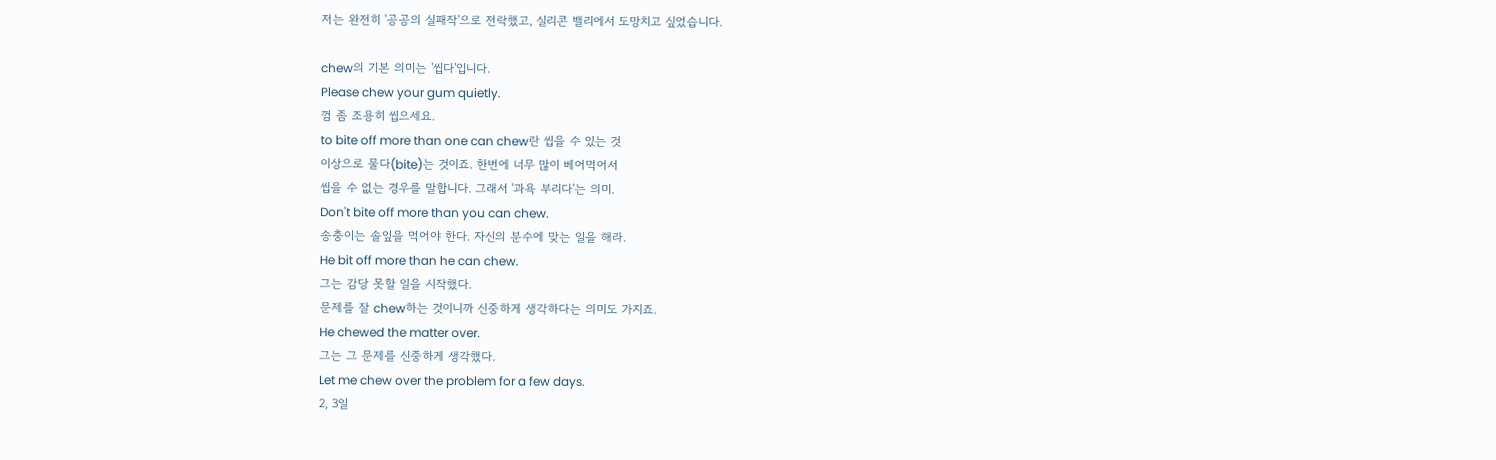저는 완전히 '공공의 실패작'으로 전락했고, 실리콘 밸리에서 도망치고 싶었습니다.

chew의 기본 의미는 '씹다'입니다.
Please chew your gum quietly.
껌 좀 조용히 씹으세요.
to bite off more than one can chew란 씹을 수 있는 것
이상으로 물다(bite)는 것이죠. 한번에 너무 많이 베어먹어서
씹을 수 없는 경우를 말합니다. 그래서 '과욕 부리다'는 의미.
Don't bite off more than you can chew.
송충이는 솔잎을 먹어야 한다. 자신의 분수에 맞는 일을 해라.
He bit off more than he can chew.
그는 감당 못할 일을 시작했다.
문제를 잘 chew하는 것이니까 신중하게 생각하다는 의미도 가지죠.
He chewed the matter over.
그는 그 문제를 신중하게 생각했다.
Let me chew over the problem for a few days.
2, 3일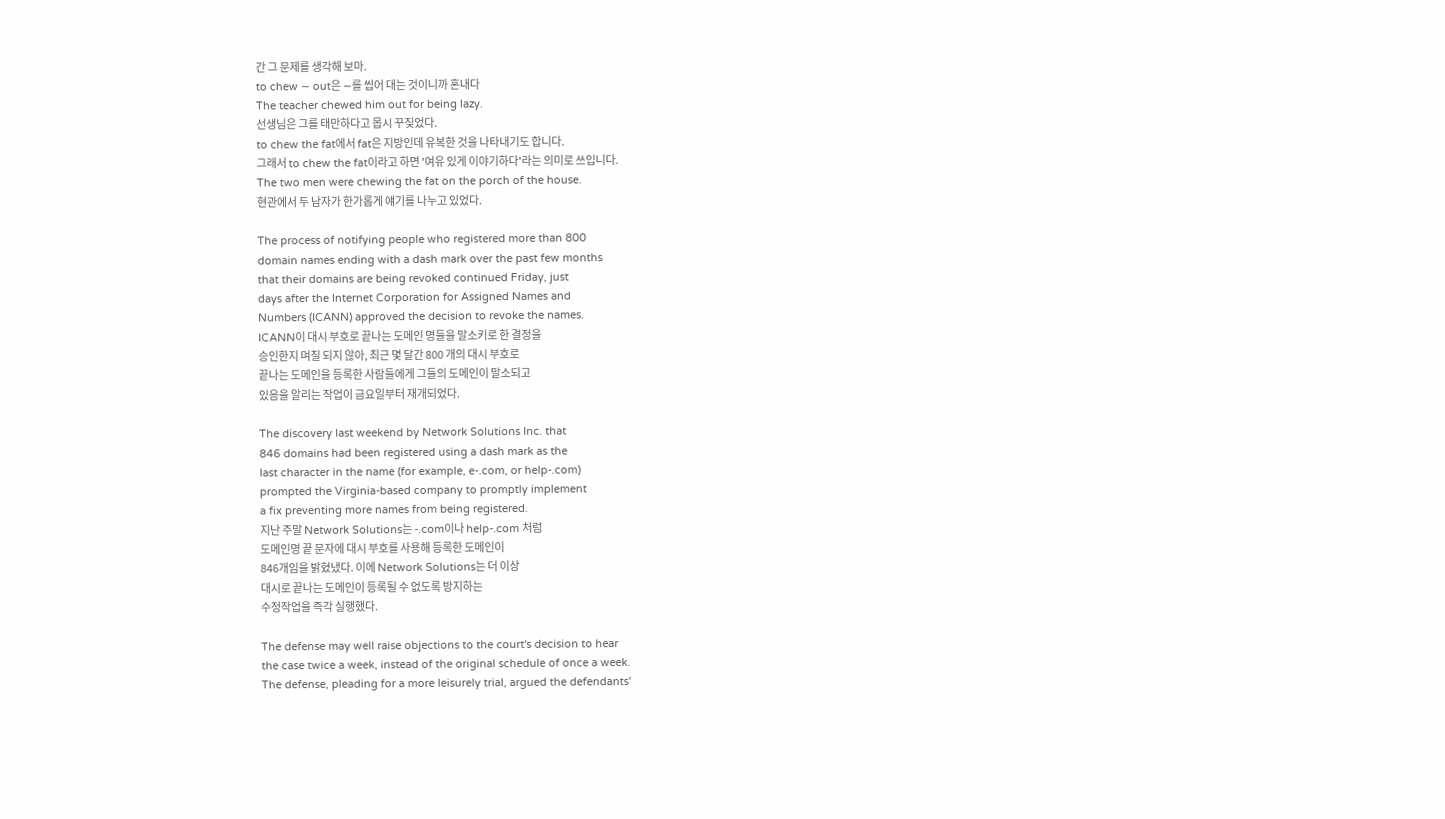간 그 문제를 생각해 보마.
to chew ∼ out은 ∼를 씹어 대는 것이니까 혼내다
The teacher chewed him out for being lazy.
선생님은 그를 태만하다고 몹시 꾸짖었다.
to chew the fat에서 fat은 지방인데 유복한 것을 나타내기도 합니다.
그래서 to chew the fat이라고 하면 '여유 있게 이야기하다'라는 의미로 쓰입니다.
The two men were chewing the fat on the porch of the house.
현관에서 두 남자가 한가롭게 얘기를 나누고 있었다.

The process of notifying people who registered more than 800
domain names ending with a dash mark over the past few months
that their domains are being revoked continued Friday, just
days after the Internet Corporation for Assigned Names and
Numbers (ICANN) approved the decision to revoke the names.
ICANN이 대시 부호로 끝나는 도메인 명들을 말소키로 한 결정을
승인한지 며칠 되지 않아, 최근 몇 달간 800 개의 대시 부호로
끝나는 도메인을 등록한 사람들에게 그들의 도메인이 말소되고
있음을 알리는 작업이 금요일부터 재개되었다.

The discovery last weekend by Network Solutions Inc. that
846 domains had been registered using a dash mark as the
last character in the name (for example, e-.com, or help-.com)
prompted the Virginia-based company to promptly implement
a fix preventing more names from being registered.
지난 주말 Network Solutions는 -.com이나 help-.com 처럼
도메인명 끝 문자에 대시 부호를 사용해 등록한 도메인이
846개임을 밝혔냈다. 이에 Network Solutions는 더 이상
대시로 끝나는 도메인이 등록될 수 없도록 방지하는
수정작업을 즉각 실행했다.

The defense may well raise objections to the court's decision to hear
the case twice a week, instead of the original schedule of once a week.
The defense, pleading for a more leisurely trial, argued the defendants'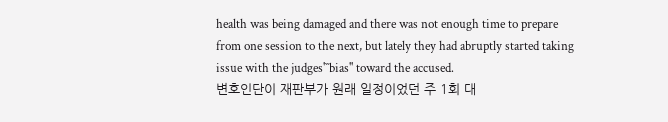health was being damaged and there was not enough time to prepare
from one session to the next, but lately they had abruptly started taking
issue with the judges'``bias'' toward the accused.
변호인단이 재판부가 원래 일정이었던 주 1회 대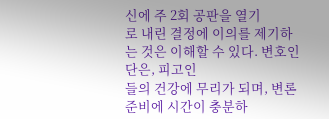신에 주 2회 공판을 열기
로 내린 결정에 이의를 제기하는 것은 이해할 수 있다. 변호인단은, 피고인
들의 건강에 무리가 되며, 변론 준비에 시간이 충분하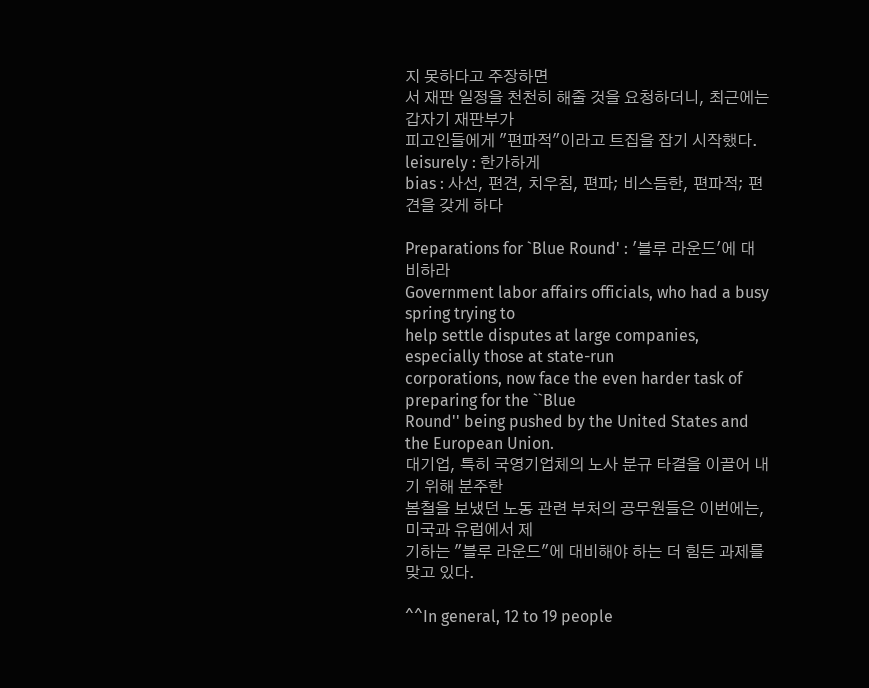지 못하다고 주장하면
서 재판 일정을 천천히 해줄 것을 요청하더니, 최근에는 갑자기 재판부가
피고인들에게 "편파적"이라고 트집을 잡기 시작했다.
leisurely : 한가하게
bias : 사선, 편견, 치우침, 편파; 비스듬한, 편파적; 편견을 갖게 하다

Preparations for `Blue Round' : '블루 라운드'에 대비하라
Government labor affairs officials, who had a busy spring trying to
help settle disputes at large companies, especially those at state-run
corporations, now face the even harder task of preparing for the ``Blue
Round'' being pushed by the United States and the European Union.
대기업, 특히 국영기업체의 노사 분규 타결을 이끌어 내기 위해 분주한
봄철을 보냈던 노동 관련 부처의 공무원들은 이번에는, 미국과 유럽에서 제
기하는 "블루 라운드"에 대비해야 하는 더 힘든 과제를 맞고 있다.

^^In general, 12 to 19 people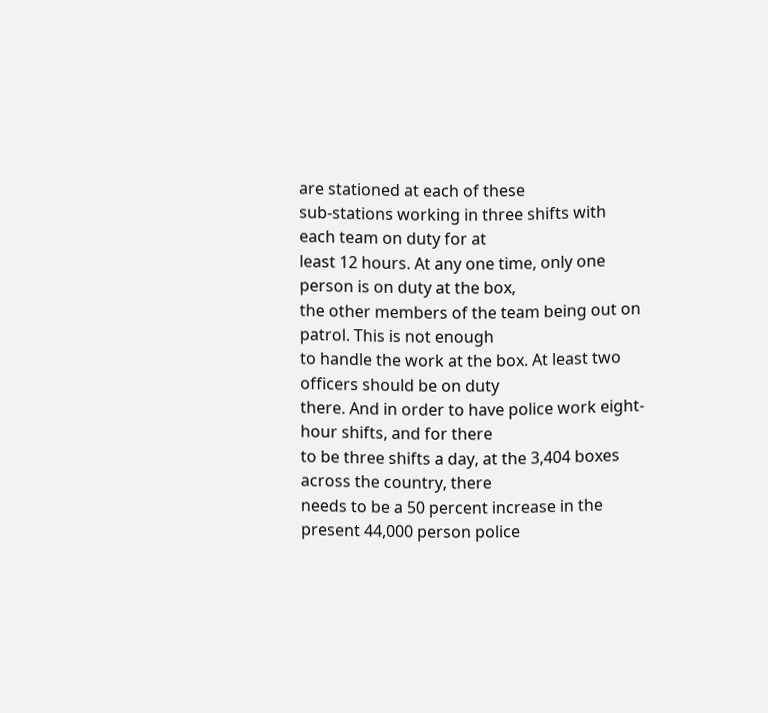are stationed at each of these
sub-stations working in three shifts with each team on duty for at
least 12 hours. At any one time, only one person is on duty at the box,
the other members of the team being out on patrol. This is not enough
to handle the work at the box. At least two officers should be on duty
there. And in order to have police work eight-hour shifts, and for there
to be three shifts a day, at the 3,404 boxes across the country, there
needs to be a 50 percent increase in the present 44,000 person police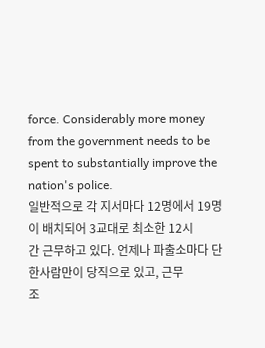force. Considerably more money from the government needs to be
spent to substantially improve the nation's police.
일반적으로 각 지서마다 12명에서 19명이 배치되어 3교대로 최소한 12시
간 근무하고 있다. 언제나 파출소마다 단 한사람만이 당직으로 있고, 근무
조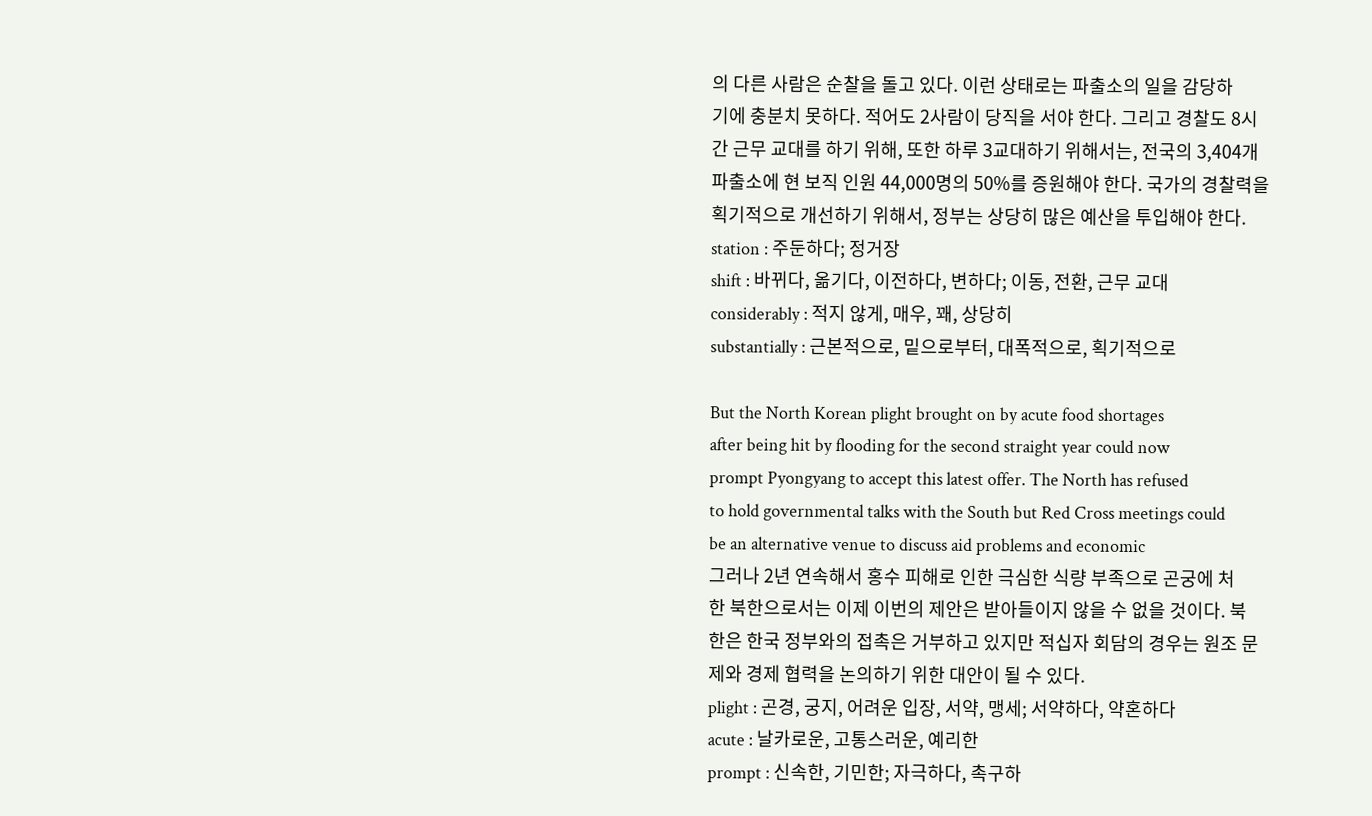의 다른 사람은 순찰을 돌고 있다. 이런 상태로는 파출소의 일을 감당하
기에 충분치 못하다. 적어도 2사람이 당직을 서야 한다. 그리고 경찰도 8시
간 근무 교대를 하기 위해, 또한 하루 3교대하기 위해서는, 전국의 3,404개
파출소에 현 보직 인원 44,000명의 50%를 증원해야 한다. 국가의 경찰력을
획기적으로 개선하기 위해서, 정부는 상당히 많은 예산을 투입해야 한다.
station : 주둔하다; 정거장
shift : 바뀌다, 옮기다, 이전하다, 변하다; 이동, 전환, 근무 교대
considerably : 적지 않게, 매우, 꽤, 상당히
substantially : 근본적으로, 밑으로부터, 대폭적으로, 획기적으로

But the North Korean plight brought on by acute food shortages
after being hit by flooding for the second straight year could now
prompt Pyongyang to accept this latest offer. The North has refused
to hold governmental talks with the South but Red Cross meetings could
be an alternative venue to discuss aid problems and economic
그러나 2년 연속해서 홍수 피해로 인한 극심한 식량 부족으로 곤궁에 처
한 북한으로서는 이제 이번의 제안은 받아들이지 않을 수 없을 것이다. 북
한은 한국 정부와의 접촉은 거부하고 있지만 적십자 회담의 경우는 원조 문
제와 경제 협력을 논의하기 위한 대안이 될 수 있다.
plight : 곤경, 궁지, 어려운 입장, 서약, 맹세; 서약하다, 약혼하다
acute : 날카로운, 고통스러운, 예리한
prompt : 신속한, 기민한; 자극하다, 촉구하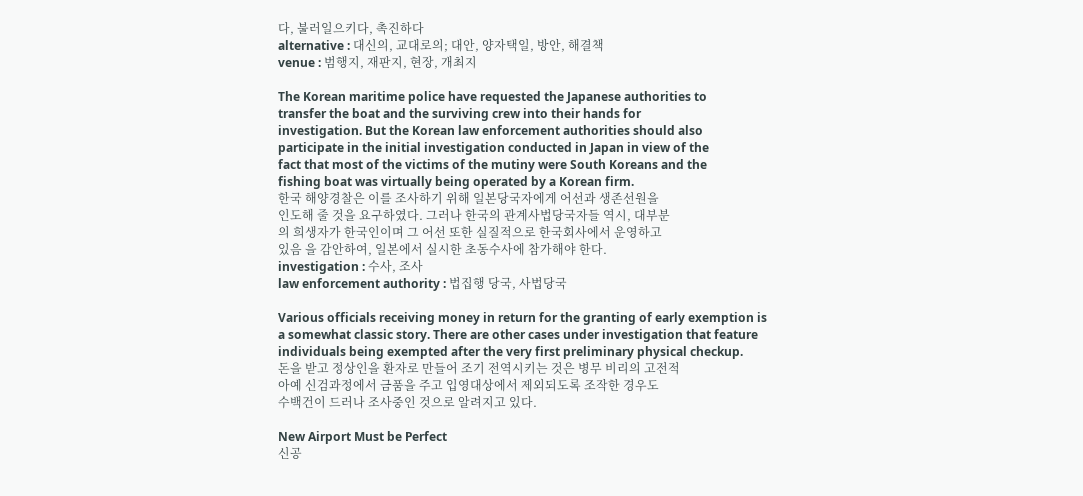다, 불러일으키다, 촉진하다
alternative : 대신의, 교대로의; 대안, 양자택일, 방안, 해결책
venue : 범행지, 재판지, 현장, 개최지

The Korean maritime police have requested the Japanese authorities to
transfer the boat and the surviving crew into their hands for
investigation. But the Korean law enforcement authorities should also
participate in the initial investigation conducted in Japan in view of the
fact that most of the victims of the mutiny were South Koreans and the
fishing boat was virtually being operated by a Korean firm.
한국 해양경찰은 이를 조사하기 위해 일본당국자에게 어선과 생존선원을
인도해 줄 것을 요구하였다. 그러나 한국의 관계사법당국자들 역시, 대부분
의 희생자가 한국인이며 그 어선 또한 실질적으로 한국회사에서 운영하고
있음 을 감안하여, 일본에서 실시한 초동수사에 참가해야 한다.
investigation : 수사, 조사
law enforcement authority : 법집행 당국, 사법당국

Various officials receiving money in return for the granting of early exemption is
a somewhat classic story. There are other cases under investigation that feature
individuals being exempted after the very first preliminary physical checkup.
돈을 받고 정상인을 환자로 만들어 조기 전역시키는 것은 병무 비리의 고전적
아예 신검과정에서 금품을 주고 입영대상에서 제외되도록 조작한 경우도
수백건이 드러나 조사중인 것으로 알려지고 있다.

New Airport Must be Perfect
신공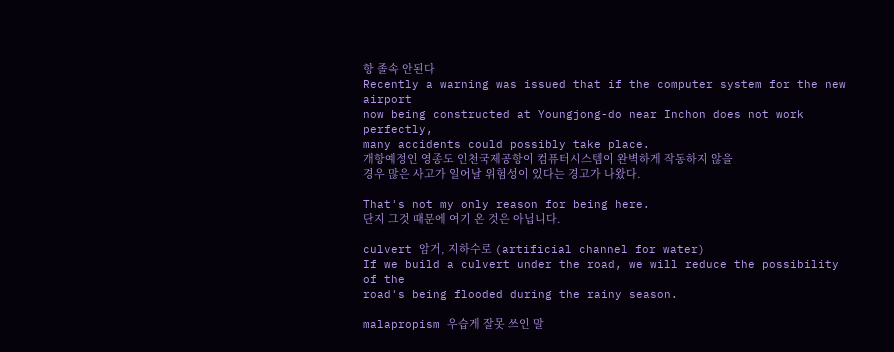항 졸속 안된다
Recently a warning was issued that if the computer system for the new airport
now being constructed at Youngjong-do near Inchon does not work perfectly,
many accidents could possibly take place.
개항예정인 영종도 인천국제공항이 컴퓨터시스템이 완벽하게 작동하지 않을
경우 많은 사고가 일어날 위험성이 있다는 경고가 나왔다.

That's not my only reason for being here.
단지 그것 때문에 여기 온 것은 아닙니다.

culvert 암거, 지하수로 (artificial channel for water)
If we build a culvert under the road, we will reduce the possibility of the
road's being flooded during the rainy season.

malapropism 우습게 잘못 쓰인 말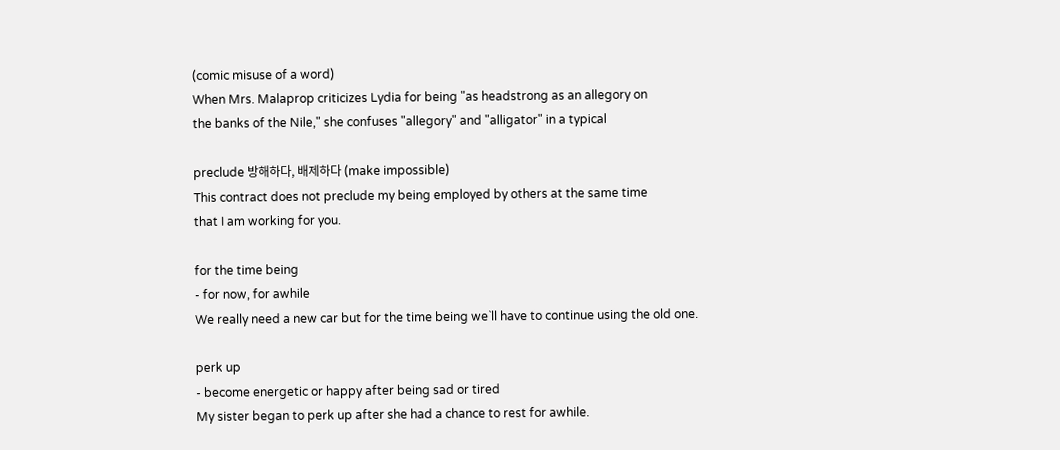(comic misuse of a word)
When Mrs. Malaprop criticizes Lydia for being "as headstrong as an allegory on
the banks of the Nile," she confuses "allegory" and "alligator" in a typical

preclude 방해하다, 배제하다 (make impossible)
This contract does not preclude my being employed by others at the same time
that I am working for you.

for the time being
- for now, for awhile
We really need a new car but for the time being we`ll have to continue using the old one.

perk up
- become energetic or happy after being sad or tired
My sister began to perk up after she had a chance to rest for awhile.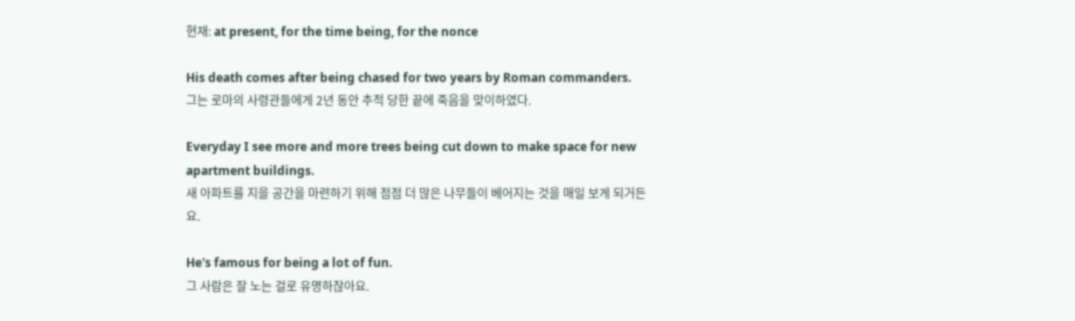현재: at present, for the time being, for the nonce

His death comes after being chased for two years by Roman commanders.
그는 로마의 사령관들에게 2년 동안 추적 당한 끝에 죽음을 맞이하였다.

Everyday I see more and more trees being cut down to make space for new apartment buildings.
새 아파트를 지을 공간을 마련하기 위해 점점 더 많은 나무들이 베어지는 것을 매일 보게 되거든요.

He's famous for being a lot of fun.
그 사람은 잘 노는 걸로 유명하잖아요.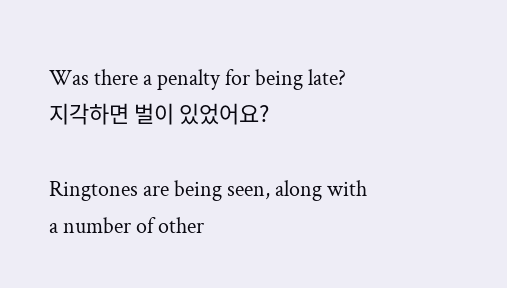Was there a penalty for being late?
지각하면 벌이 있었어요?

Ringtones are being seen, along with a number of other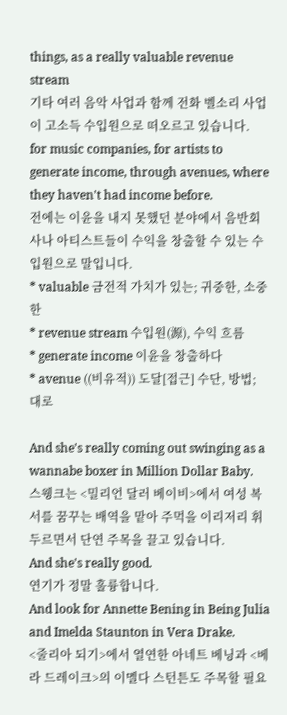things, as a really valuable revenue stream
기타 여러 음악 사업과 함께 전화 벨소리 사업이 고소득 수입원으로 떠오르고 있습니다.
for music companies, for artists to generate income, through avenues, where they haven't had income before.
전에는 이윤을 내지 못했던 분야에서 음반회사나 아티스트들이 수익을 창출할 수 있는 수입원으로 말입니다.
* valuable 금전적 가치가 있는; 귀중한, 소중한
* revenue stream 수입원(源), 수익 흐름
* generate income 이윤을 창출하다
* avenue ((비유적)) 도달[접근] 수단, 방법; 대로

And she's really coming out swinging as a wannabe boxer in Million Dollar Baby.
스웽크는 <밀리언 달러 베이비>에서 여성 복서를 꿈꾸는 배역을 맡아 주먹을 이리저리 휘두르면서 단연 주목을 끌고 있습니다.
And she's really good.
연기가 정말 훌륭합니다.
And look for Annette Bening in Being Julia and Imelda Staunton in Vera Drake.
<줄리아 되기>에서 열연한 아네트 베닝과 <베라 드레이크>의 이멜다 스턴튼도 주목할 필요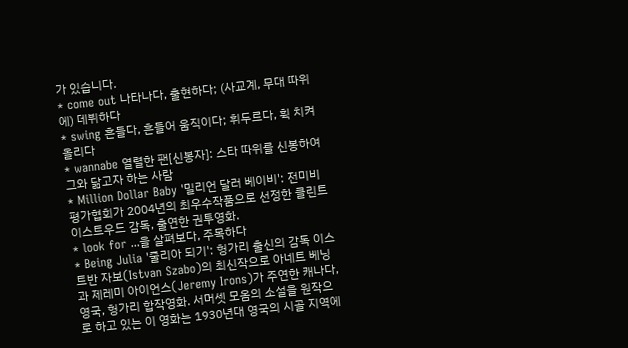가 있습니다.
* come out 나타나다, 출현하다; (사교계, 무대 따위에) 데뷔하다
* swing 흔들다, 흔들어 움직이다; 휘두르다, 휙 치켜올리다
* wannabe 열렬한 팬[신봉자]: 스타 따위를 신봉하여 그와 닮고자 하는 사람
* Million Dollar Baby '밀리언 달러 베이비': 전미비평가협회가 2004년의 최우수작품으로 선정한 클린트 이스트우드 감독, 출연한 권투영화.
* look for ...을 살펴보다, 주목하다
* Being Julia '줄리아 되기': 헝가리 출신의 감독 이스트반 자보(Istvan Szabo)의 최신작으로 아네트 베닝과 제레미 아이언스(Jeremy Irons)가 주연한 캐나다, 영국, 헝가리 합작영화. 서머셋 모옴의 소설을 원작으로 하고 있는 이 영화는 1930년대 영국의 시골 지역에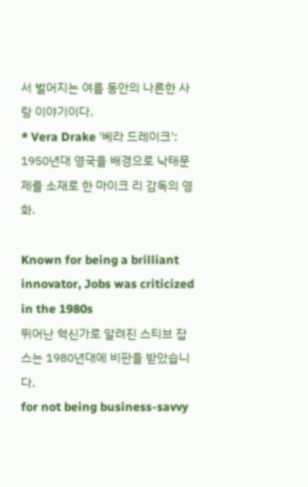서 벌어지는 여름 동안의 나른한 사랑 이야기이다.
* Vera Drake '베라 드레이크': 1950년대 영국을 배경으로 낙태문제를 소재로 한 마이크 리 감독의 영화.

Known for being a brilliant innovator, Jobs was criticized in the 1980s
뛰어난 혁신가로 알려진 스티브 잡스는 1980년대에 비판을 받았습니다.
for not being business-savvy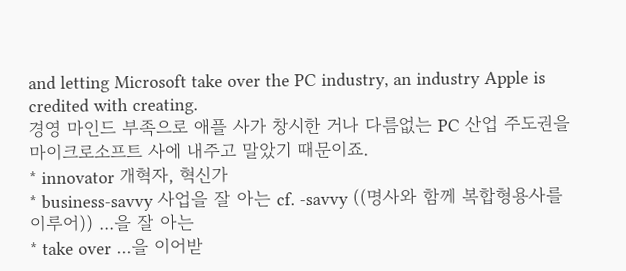and letting Microsoft take over the PC industry, an industry Apple is credited with creating.
경영 마인드 부족으로 애플 사가 창시한 거나 다름없는 PC 산업 주도권을 마이크로소프트 사에 내주고 말았기 때문이죠.
* innovator 개혁자, 혁신가
* business-savvy 사업을 잘 아는 cf. -savvy ((명사와 함께 복합형용사를 이루어)) ...을 잘 아는
* take over ...을 이어받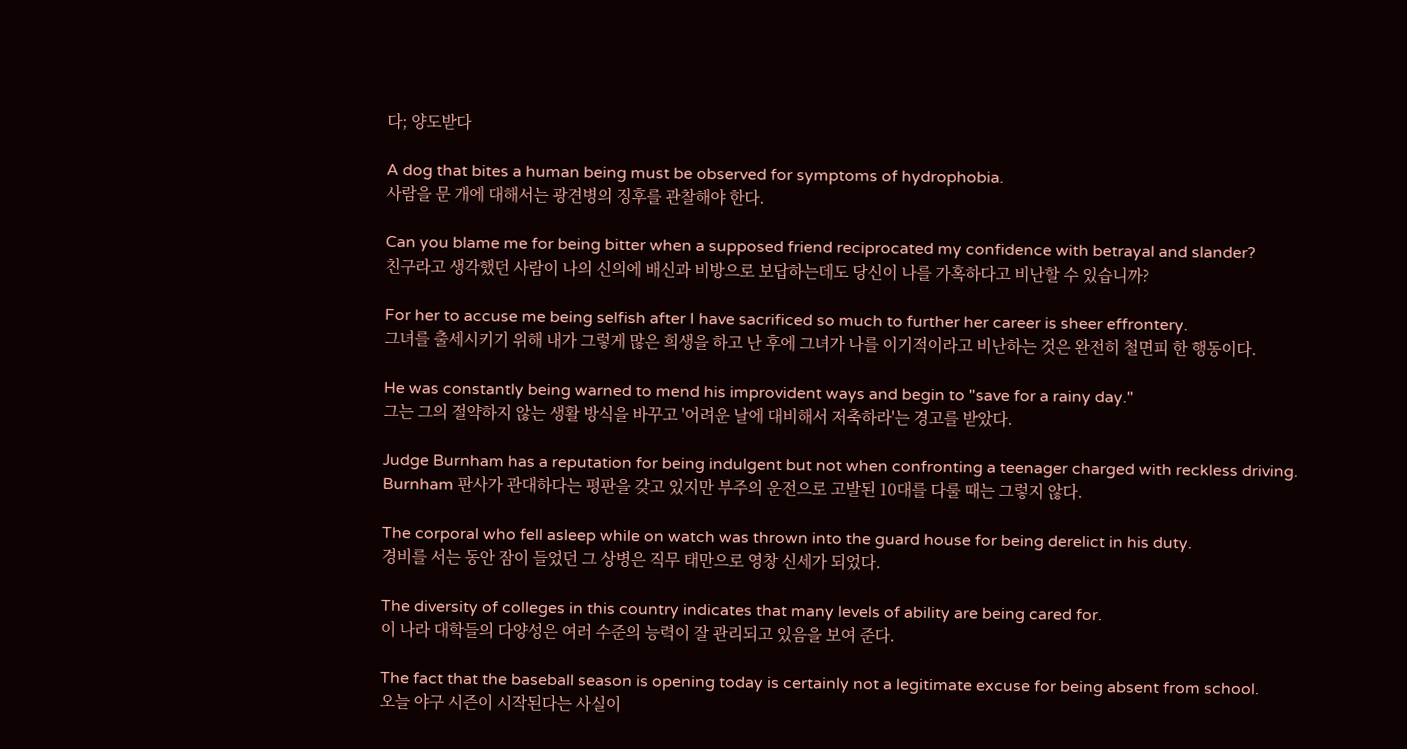다; 양도받다

A dog that bites a human being must be observed for symptoms of hydrophobia.
사람을 문 개에 대해서는 광견병의 징후를 관찰해야 한다.

Can you blame me for being bitter when a supposed friend reciprocated my confidence with betrayal and slander?
친구라고 생각했던 사람이 나의 신의에 배신과 비방으로 보답하는데도 당신이 나를 가혹하다고 비난할 수 있습니까?

For her to accuse me being selfish after I have sacrificed so much to further her career is sheer effrontery.
그녀를 출세시키기 위해 내가 그렇게 많은 희생을 하고 난 후에 그녀가 나를 이기적이라고 비난하는 것은 완전히 철면피 한 행동이다.

He was constantly being warned to mend his improvident ways and begin to "save for a rainy day."
그는 그의 절약하지 않는 생활 방식을 바꾸고 '어려운 날에 대비해서 저축하라'는 경고를 받았다.

Judge Burnham has a reputation for being indulgent but not when confronting a teenager charged with reckless driving.
Burnham 판사가 관대하다는 평판을 갖고 있지만 부주의 운전으로 고발된 10대를 다룰 때는 그렇지 않다.

The corporal who fell asleep while on watch was thrown into the guard house for being derelict in his duty.
경비를 서는 동안 잠이 들었던 그 상병은 직무 태만으로 영창 신세가 되었다.

The diversity of colleges in this country indicates that many levels of ability are being cared for.
이 나라 대학들의 다양성은 여러 수준의 능력이 잘 관리되고 있음을 보여 준다.

The fact that the baseball season is opening today is certainly not a legitimate excuse for being absent from school.
오늘 야구 시즌이 시작된다는 사실이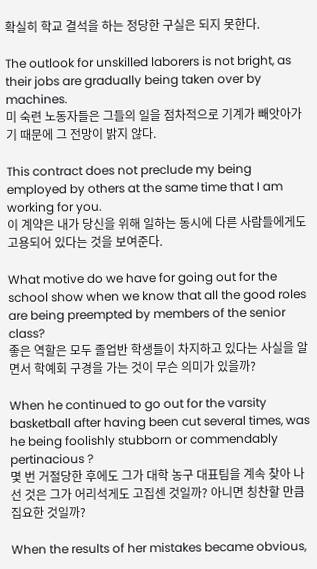확실히 학교 결석을 하는 정당한 구실은 되지 못한다.

The outlook for unskilled laborers is not bright, as their jobs are gradually being taken over by machines.
미 숙련 노동자들은 그들의 일을 점차적으로 기계가 빼앗아가기 때문에 그 전망이 밝지 않다.

This contract does not preclude my being employed by others at the same time that I am working for you.
이 계약은 내가 당신을 위해 일하는 동시에 다른 사람들에게도 고용되어 있다는 것을 보여준다.

What motive do we have for going out for the school show when we know that all the good roles are being preempted by members of the senior class?
좋은 역할은 모두 졸업반 학생들이 차지하고 있다는 사실을 알면서 학예회 구경을 가는 것이 무슨 의미가 있을까?

When he continued to go out for the varsity basketball after having been cut several times, was he being foolishly stubborn or commendably pertinacious ?
몇 번 거절당한 후에도 그가 대학 농구 대표팀을 계속 찾아 나선 것은 그가 어리석게도 고집센 것일까? 아니면 칭찬할 만큼 집요한 것일까?

When the results of her mistakes became obvious,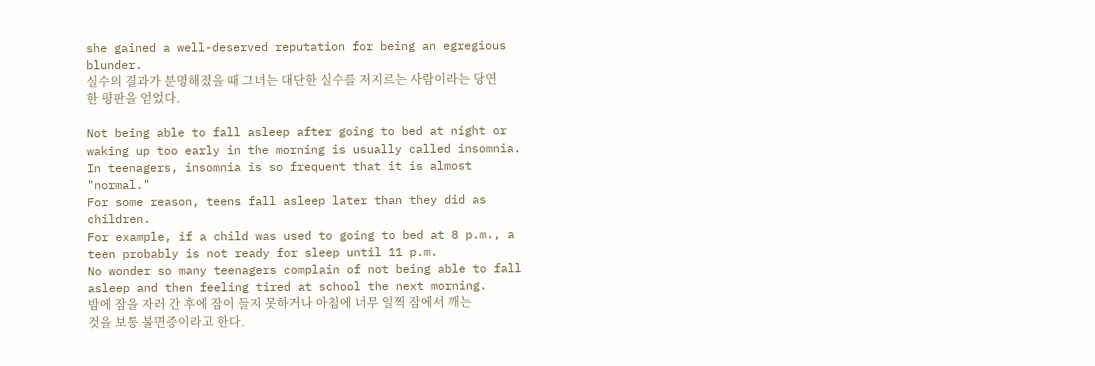she gained a well-deserved reputation for being an egregious blunder.
실수의 결과가 분명해졌을 때 그녀는 대단한 실수를 저지르는 사람이라는 당연한 평판을 얻었다.

Not being able to fall asleep after going to bed at night or waking up too early in the morning is usually called insomnia.
In teenagers, insomnia is so frequent that it is almost "normal."
For some reason, teens fall asleep later than they did as children.
For example, if a child was used to going to bed at 8 p.m., a teen probably is not ready for sleep until 11 p.m.
No wonder so many teenagers complain of not being able to fall asleep and then feeling tired at school the next morning.
밤에 잠을 자러 간 후에 잠이 들지 못하거나 아침에 너무 일찍 잠에서 깨는 것을 보통 불면증이라고 한다.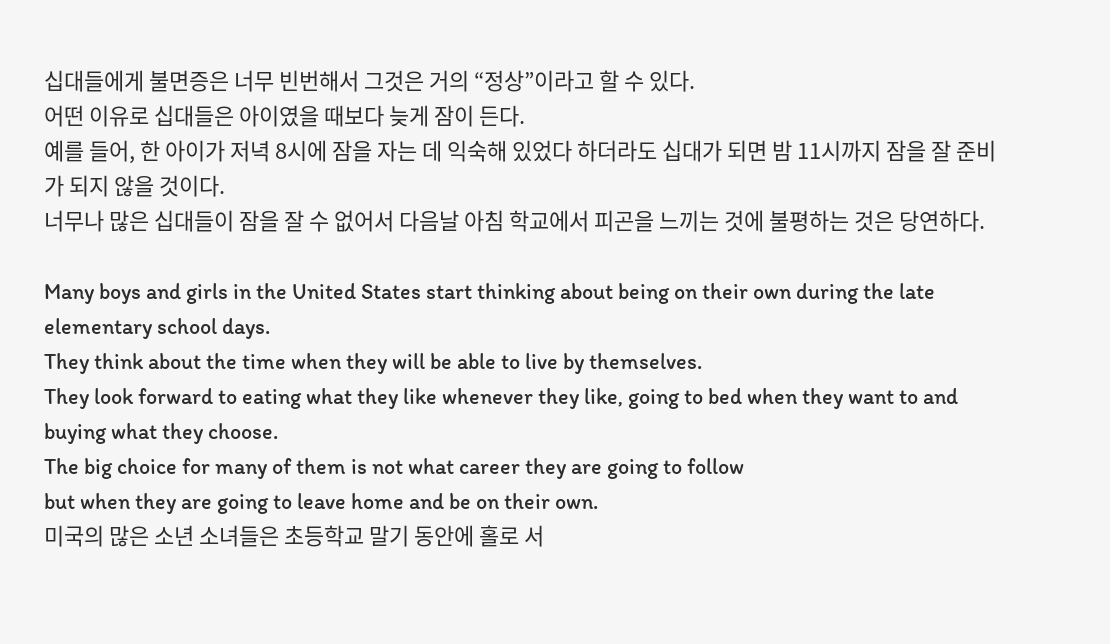십대들에게 불면증은 너무 빈번해서 그것은 거의 “정상”이라고 할 수 있다.
어떤 이유로 십대들은 아이였을 때보다 늦게 잠이 든다.
예를 들어, 한 아이가 저녁 8시에 잠을 자는 데 익숙해 있었다 하더라도 십대가 되면 밤 11시까지 잠을 잘 준비가 되지 않을 것이다.
너무나 많은 십대들이 잠을 잘 수 없어서 다음날 아침 학교에서 피곤을 느끼는 것에 불평하는 것은 당연하다.

Many boys and girls in the United States start thinking about being on their own during the late elementary school days.
They think about the time when they will be able to live by themselves.
They look forward to eating what they like whenever they like, going to bed when they want to and buying what they choose.
The big choice for many of them is not what career they are going to follow
but when they are going to leave home and be on their own.
미국의 많은 소년 소녀들은 초등학교 말기 동안에 홀로 서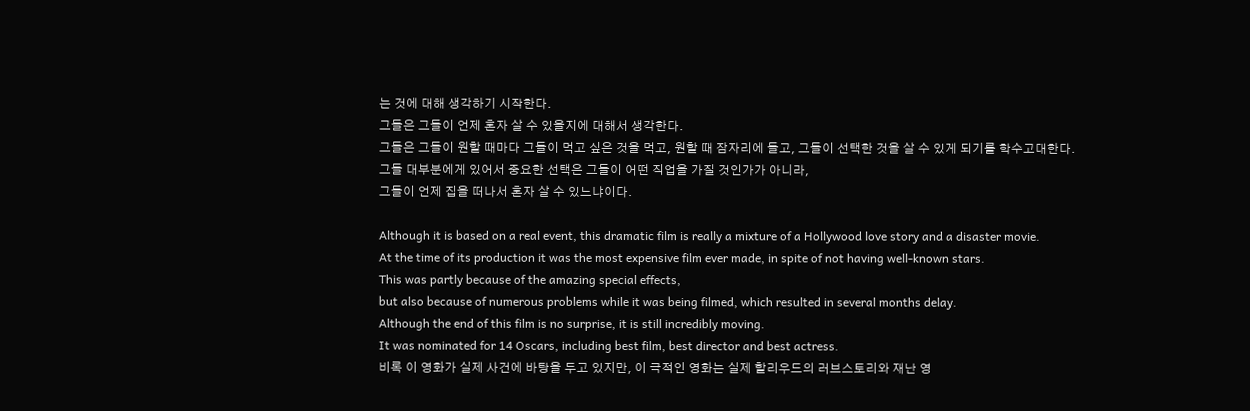는 것에 대해 생각하기 시작한다.
그들은 그들이 언제 혼자 살 수 있을지에 대해서 생각한다.
그들은 그들이 원할 때마다 그들이 먹고 싶은 것을 먹고, 원할 때 잠자리에 들고, 그들이 선택한 것을 살 수 있게 되기를 학수고대한다.
그들 대부분에게 있어서 중요한 선택은 그들이 어떤 직업을 가질 것인가가 아니라,
그들이 언제 집을 떠나서 혼자 살 수 있느냐이다.

Although it is based on a real event, this dramatic film is really a mixture of a Hollywood love story and a disaster movie.
At the time of its production it was the most expensive film ever made, in spite of not having well-known stars.
This was partly because of the amazing special effects,
but also because of numerous problems while it was being filmed, which resulted in several months delay.
Although the end of this film is no surprise, it is still incredibly moving.
It was nominated for 14 Oscars, including best film, best director and best actress.
비록 이 영화가 실제 사건에 바탕을 두고 있지만, 이 극적인 영화는 실제 할리우드의 러브스토리와 재난 영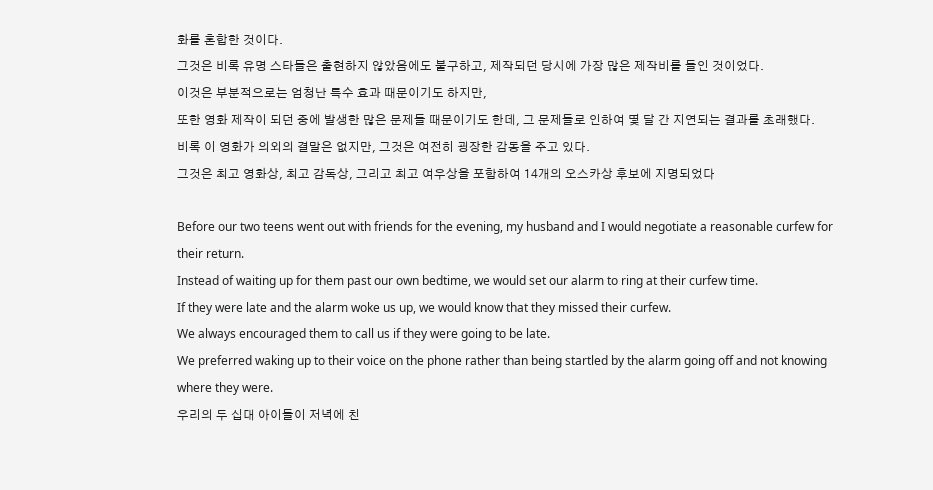화를 혼합한 것이다.
그것은 비록 유명 스타들은 출현하지 않았음에도 불구하고, 제작되던 당시에 가장 많은 제작비를 들인 것이었다.
이것은 부분적으로는 엄청난 특수 효과 때문이기도 하지만,
또한 영화 제작이 되던 중에 발생한 많은 문제들 때문이기도 한데, 그 문제들로 인하여 몇 달 간 지연되는 결과를 초래했다.
비록 이 영화가 의외의 결말은 없지만, 그것은 여전히 굉장한 감동을 주고 있다.
그것은 최고 영화상, 최고 감독상, 그리고 최고 여우상을 포함하여 14개의 오스카상 후보에 지명되었다

Before our two teens went out with friends for the evening, my husband and I would negotiate a reasonable curfew for their return.
Instead of waiting up for them past our own bedtime, we would set our alarm to ring at their curfew time.
If they were late and the alarm woke us up, we would know that they missed their curfew.
We always encouraged them to call us if they were going to be late.
We preferred waking up to their voice on the phone rather than being startled by the alarm going off and not knowing where they were.
우리의 두 십대 아이들이 저녁에 친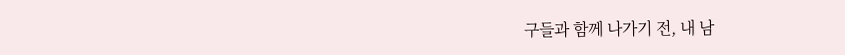구들과 함께 나가기 전, 내 남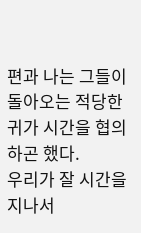편과 나는 그들이 돌아오는 적당한 귀가 시간을 협의하곤 했다.
우리가 잘 시간을 지나서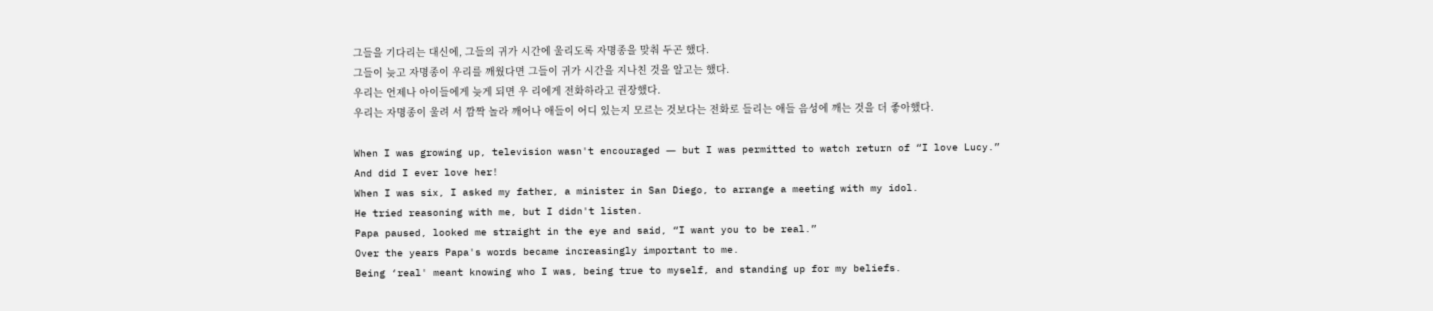그들을 기다리는 대신에, 그들의 귀가 시간에 울리도록 자명종을 맞춰 두곤 했다.
그들이 늦고 자명종이 우리를 깨웠다면 그들이 귀가 시간을 지나친 것을 알고는 했다.
우리는 언제나 아이들에게 늦게 되면 우 리에게 전화하라고 권장했다.
우리는 자명종이 울려 서 깜짝 놀라 깨어나 애들이 어디 있는지 모르는 것보다는 전화로 들리는 애들 음성에 깨는 것을 더 좋아했다.

When I was growing up, television wasn't encouraged ― but I was permitted to watch return of “I love Lucy.”
And did I ever love her!
When I was six, I asked my father, a minister in San Diego, to arrange a meeting with my idol.
He tried reasoning with me, but I didn't listen.
Papa paused, looked me straight in the eye and said, “I want you to be real.”
Over the years Papa's words became increasingly important to me.
Being ‘real' meant knowing who I was, being true to myself, and standing up for my beliefs.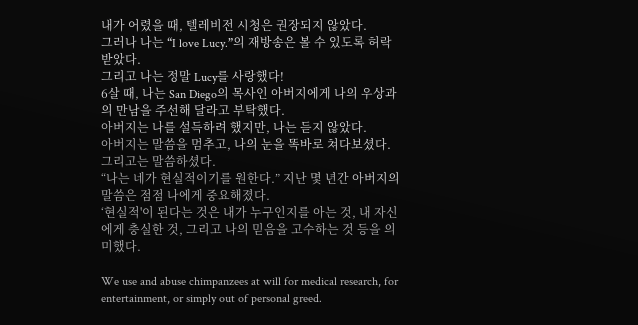내가 어렸을 때, 텔레비전 시청은 권장되지 않았다.
그러나 나는 “I love Lucy.”의 재방송은 볼 수 있도록 허락받았다.
그리고 나는 정말 Lucy를 사랑했다!
6살 때, 나는 San Diego의 목사인 아버지에게 나의 우상과의 만남을 주선해 달라고 부탁했다.
아버지는 나를 설득하려 했지만, 나는 듣지 않았다.
아버지는 말씀을 멈추고, 나의 눈을 똑바로 쳐다보셨다.
그리고는 말씀하셨다.
“나는 네가 현실적이기를 원한다.” 지난 몇 년간 아버지의 말씀은 점점 나에게 중요해졌다.
‘현실적'이 된다는 것은 내가 누구인지를 아는 것, 내 자신에게 충실한 것, 그리고 나의 믿음을 고수하는 것 등을 의미했다.

We use and abuse chimpanzees at will for medical research, for entertainment, or simply out of personal greed.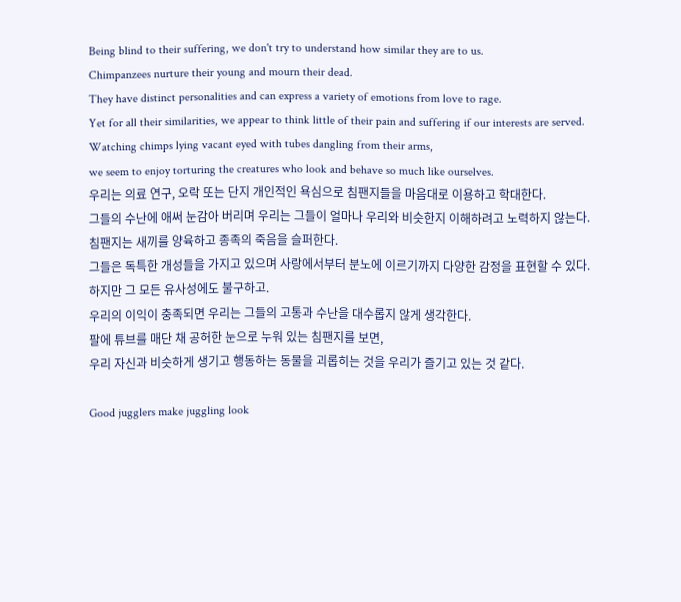Being blind to their suffering, we don't try to understand how similar they are to us.
Chimpanzees nurture their young and mourn their dead.
They have distinct personalities and can express a variety of emotions from love to rage.
Yet for all their similarities, we appear to think little of their pain and suffering if our interests are served.
Watching chimps lying vacant eyed with tubes dangling from their arms,
we seem to enjoy torturing the creatures who look and behave so much like ourselves.
우리는 의료 연구, 오락 또는 단지 개인적인 욕심으로 침팬지들을 마음대로 이용하고 학대한다.
그들의 수난에 애써 눈감아 버리며 우리는 그들이 얼마나 우리와 비슷한지 이해하려고 노력하지 않는다.
침팬지는 새끼를 양육하고 종족의 죽음을 슬퍼한다.
그들은 독특한 개성들을 가지고 있으며 사랑에서부터 분노에 이르기까지 다양한 감정을 표현할 수 있다.
하지만 그 모든 유사성에도 불구하고.
우리의 이익이 충족되면 우리는 그들의 고통과 수난을 대수롭지 않게 생각한다.
팔에 튜브를 매단 채 공허한 눈으로 누워 있는 침팬지를 보면,
우리 자신과 비슷하게 생기고 행동하는 동물을 괴롭히는 것을 우리가 즐기고 있는 것 같다.

Good jugglers make juggling look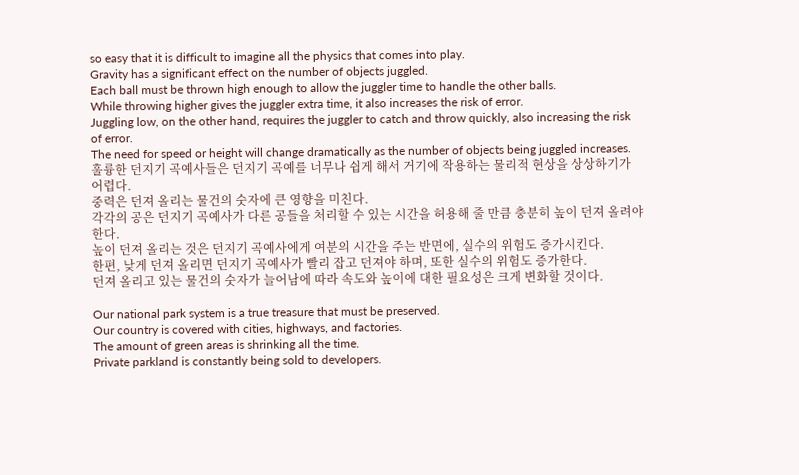so easy that it is difficult to imagine all the physics that comes into play.
Gravity has a significant effect on the number of objects juggled.
Each ball must be thrown high enough to allow the juggler time to handle the other balls.
While throwing higher gives the juggler extra time, it also increases the risk of error.
Juggling low, on the other hand, requires the juggler to catch and throw quickly, also increasing the risk of error.
The need for speed or height will change dramatically as the number of objects being juggled increases.
훌륭한 던지기 곡예사들은 던지기 곡예를 너무나 쉽게 해서 거기에 작용하는 물리적 현상을 상상하기가 어렵다.
중력은 던져 올리는 물건의 숫자에 큰 영향을 미친다.
각각의 공은 던지기 곡예사가 다른 공들을 처리할 수 있는 시간을 허용해 줄 만큼 충분히 높이 던져 올려야 한다.
높이 던져 올리는 것은 던지기 곡예사에게 여분의 시간을 주는 반면에, 실수의 위험도 증가시킨다.
한편, 낮게 던져 올리면 던지기 곡예사가 빨리 잡고 던져야 하며, 또한 실수의 위험도 증가한다.
던져 올리고 있는 물건의 숫자가 늘어남에 따라 속도와 높이에 대한 필요성은 크게 변화할 것이다.

Our national park system is a true treasure that must be preserved.
Our country is covered with cities, highways, and factories.
The amount of green areas is shrinking all the time.
Private parkland is constantly being sold to developers.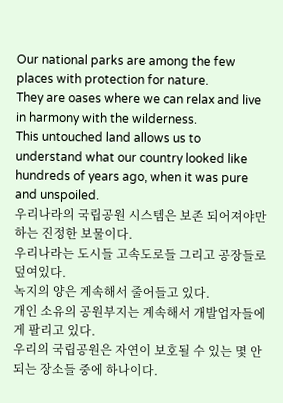Our national parks are among the few places with protection for nature.
They are oases where we can relax and live in harmony with the wilderness.
This untouched land allows us to understand what our country looked like hundreds of years ago, when it was pure and unspoiled.
우리나라의 국립공원 시스템은 보존 되어져야만 하는 진정한 보물이다.
우리나라는 도시들 고속도로들 그리고 공장들로 덮여있다.
녹지의 양은 계속해서 줄어들고 있다.
개인 소유의 공원부지는 계속해서 개발업자들에게 팔리고 있다.
우리의 국립공원은 자연이 보호될 수 있는 몇 안 되는 장소들 중에 하나이다.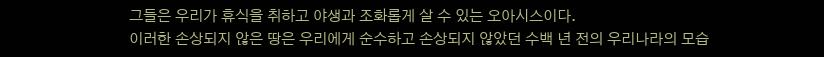그들은 우리가 휴식을 취하고 야생과 조화롭게 살 수 있는 오아시스이다.
이러한 손상되지 않은 땅은 우리에게 순수하고 손상되지 않았던 수백 년 전의 우리나라의 모습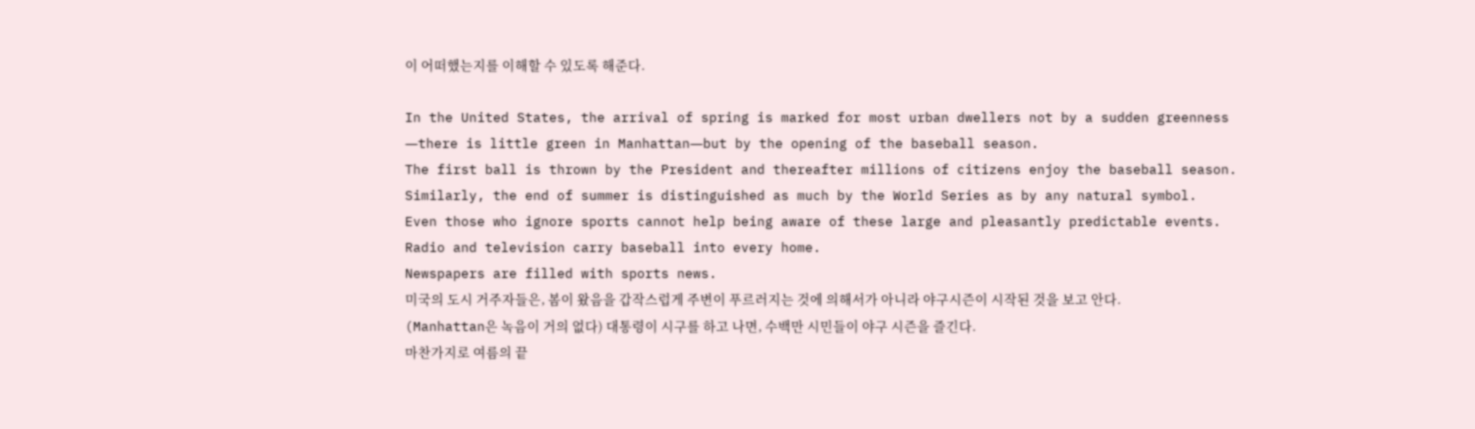이 어떠했는지를 이해할 수 있도록 해준다.

In the United States, the arrival of spring is marked for most urban dwellers not by a sudden greenness
―there is little green in Manhattan―but by the opening of the baseball season.
The first ball is thrown by the President and thereafter millions of citizens enjoy the baseball season.
Similarly, the end of summer is distinguished as much by the World Series as by any natural symbol.
Even those who ignore sports cannot help being aware of these large and pleasantly predictable events.
Radio and television carry baseball into every home.
Newspapers are filled with sports news.
미국의 도시 거주자들은, 봄이 왔음을 갑작스럽게 주변이 푸르러지는 것에 의해서가 아니라 야구시즌이 시작된 것을 보고 안다.
(Manhattan은 녹음이 거의 없다) 대통령이 시구를 하고 나면, 수백만 시민들이 야구 시즌을 즐긴다.
마찬가지로 여름의 끝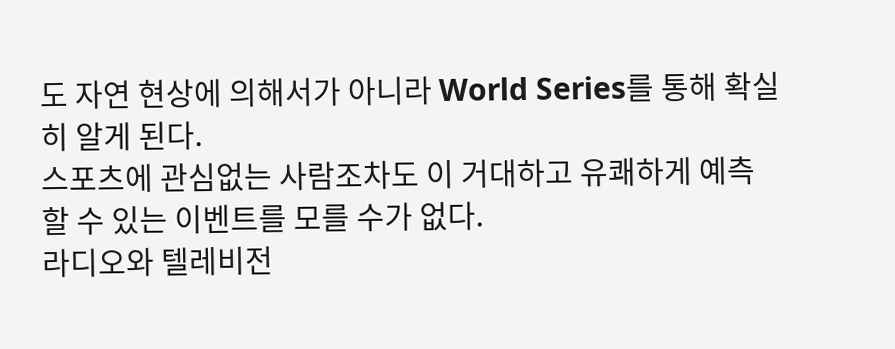도 자연 현상에 의해서가 아니라 World Series를 통해 확실히 알게 된다.
스포츠에 관심없는 사람조차도 이 거대하고 유쾌하게 예측할 수 있는 이벤트를 모를 수가 없다.
라디오와 텔레비전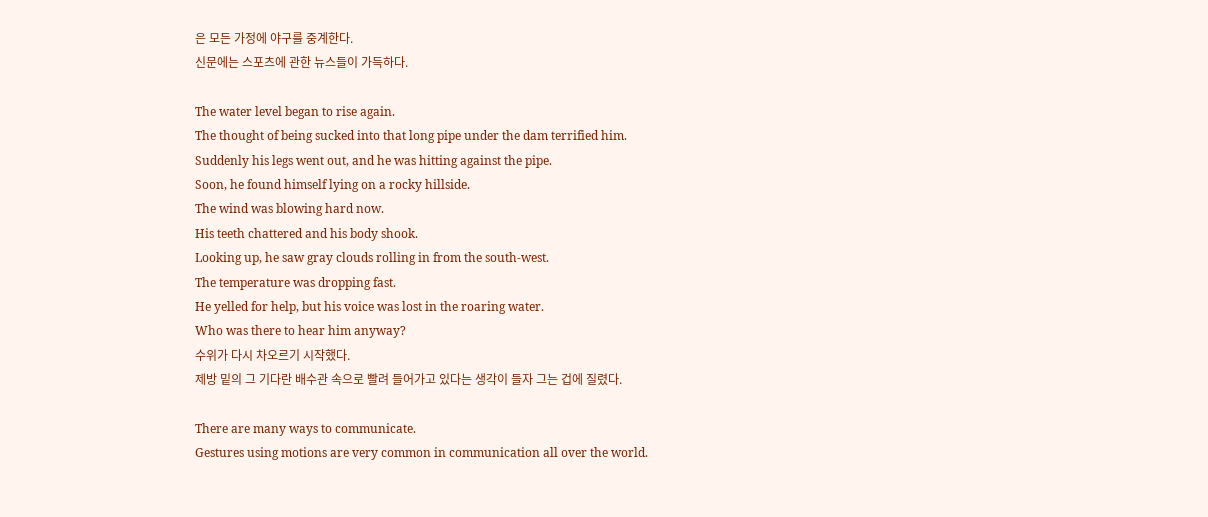은 모든 가정에 야구를 중계한다.
신문에는 스포츠에 관한 뉴스들이 가득하다.

The water level began to rise again.
The thought of being sucked into that long pipe under the dam terrified him.
Suddenly his legs went out, and he was hitting against the pipe.
Soon, he found himself lying on a rocky hillside.
The wind was blowing hard now.
His teeth chattered and his body shook.
Looking up, he saw gray clouds rolling in from the south-west.
The temperature was dropping fast.
He yelled for help, but his voice was lost in the roaring water.
Who was there to hear him anyway?
수위가 다시 차오르기 시작했다.
제방 밑의 그 기다란 배수관 속으로 빨려 들어가고 있다는 생각이 들자 그는 겁에 질렸다.

There are many ways to communicate.
Gestures using motions are very common in communication all over the world.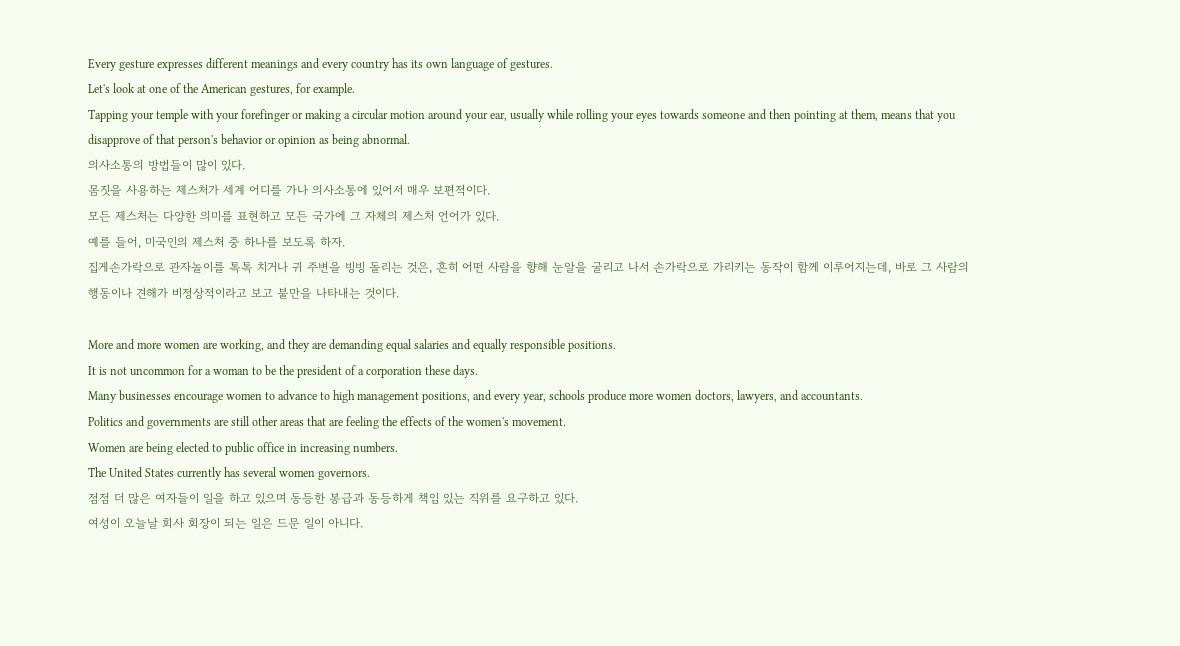Every gesture expresses different meanings and every country has its own language of gestures.
Let's look at one of the American gestures, for example.
Tapping your temple with your forefinger or making a circular motion around your ear, usually while rolling your eyes towards someone and then pointing at them, means that you disapprove of that person's behavior or opinion as being abnormal.
의사소통의 방법들이 많이 있다.
몸짓을 사용하는 제스처가 세계 어디를 가나 의사소통에 있어서 매우 보편적이다.
모든 제스처는 다양한 의미를 표현하고 모든 국가에 그 자체의 제스처 언어가 있다.
예를 들어, 미국인의 제스처 중 하나를 보도록 하자.
집게손가락으로 관자놀이를 톡톡 치거나 귀 주변을 빙빙 돌리는 것은, 흔히 어떤 사람을 향해 눈알을 굴리고 나서 손가락으로 가리키는 동작이 함께 이루어지는데, 바로 그 사람의 행동이나 견해가 비정상적이라고 보고 불만을 나타내는 것이다.

More and more women are working, and they are demanding equal salaries and equally responsible positions.
It is not uncommon for a woman to be the president of a corporation these days.
Many businesses encourage women to advance to high management positions, and every year, schools produce more women doctors, lawyers, and accountants.
Politics and governments are still other areas that are feeling the effects of the women's movement.
Women are being elected to public office in increasing numbers.
The United States currently has several women governors.
점점 더 많은 여자들이 일을 하고 있으며 동등한 봉급과 동등하게 책임 있는 직위를 요구하고 있다.
여성이 오늘날 회사 회장이 되는 일은 드문 일이 아니다.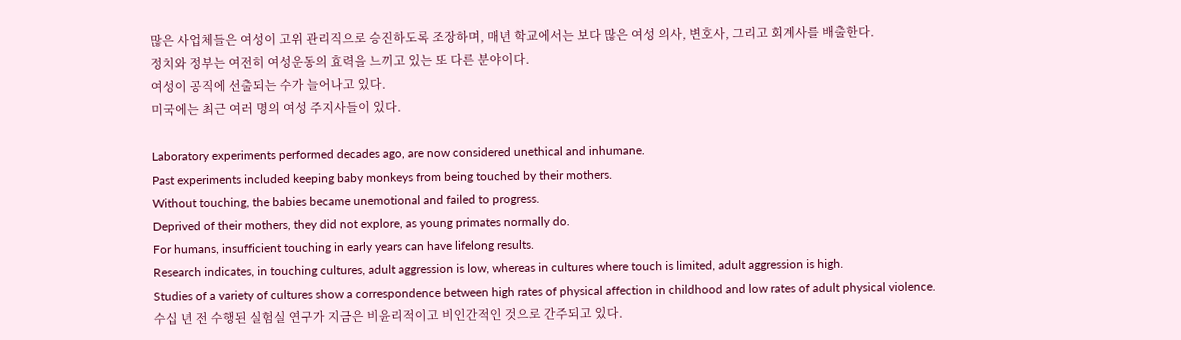많은 사업체들은 여성이 고위 관리직으로 승진하도록 조장하며, 매년 학교에서는 보다 많은 여성 의사, 변호사, 그리고 회계사를 배출한다.
정치와 정부는 여전히 여성운동의 효력을 느끼고 있는 또 다른 분야이다.
여성이 공직에 선출되는 수가 늘어나고 있다.
미국에는 최근 여러 명의 여성 주지사들이 있다.

Laboratory experiments performed decades ago, are now considered unethical and inhumane.
Past experiments included keeping baby monkeys from being touched by their mothers.
Without touching, the babies became unemotional and failed to progress.
Deprived of their mothers, they did not explore, as young primates normally do.
For humans, insufficient touching in early years can have lifelong results.
Research indicates, in touching cultures, adult aggression is low, whereas in cultures where touch is limited, adult aggression is high.
Studies of a variety of cultures show a correspondence between high rates of physical affection in childhood and low rates of adult physical violence.
수십 년 전 수행된 실험실 연구가 지금은 비윤리적이고 비인간적인 것으로 간주되고 있다.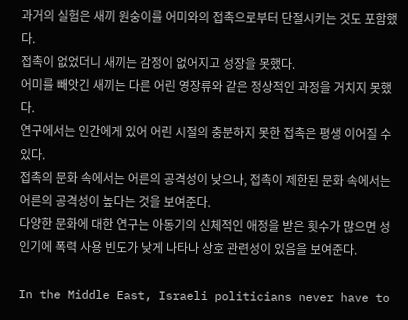과거의 실험은 새끼 원숭이를 어미와의 접촉으로부터 단절시키는 것도 포함했다.
접촉이 없었더니 새끼는 감정이 없어지고 성장을 못했다.
어미를 빼앗긴 새끼는 다른 어린 영장류와 같은 정상적인 과정을 거치지 못했다.
연구에서는 인간에게 있어 어린 시절의 충분하지 못한 접촉은 평생 이어질 수 있다.
접촉의 문화 속에서는 어른의 공격성이 낮으나, 접촉이 제한된 문화 속에서는 어른의 공격성이 높다는 것을 보여준다.
다양한 문화에 대한 연구는 아동기의 신체적인 애정을 받은 횟수가 많으면 성인기에 폭력 사용 빈도가 낮게 나타나 상호 관련성이 있음을 보여준다.

In the Middle East, Israeli politicians never have to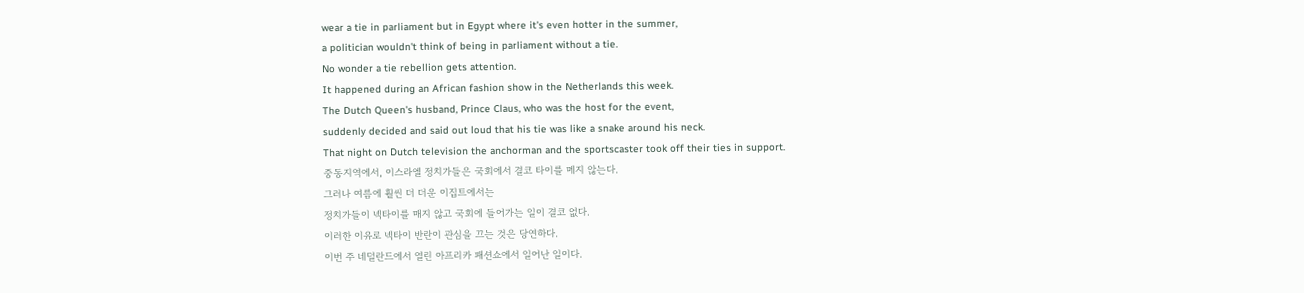wear a tie in parliament but in Egypt where it's even hotter in the summer,
a politician wouldn't think of being in parliament without a tie.
No wonder a tie rebellion gets attention.
It happened during an African fashion show in the Netherlands this week.
The Dutch Queen's husband, Prince Claus, who was the host for the event,
suddenly decided and said out loud that his tie was like a snake around his neck.
That night on Dutch television the anchorman and the sportscaster took off their ties in support.
중동지역에서, 이스라엘 정치가들은 국회에서 결코 타이를 메지 않는다.
그러나 여름에 훨씬 더 더운 이집트에서는
정치가들이 넥타이를 매지 않고 국회에 들어가는 일이 결코 없다.
이러한 이유로 넥타이 반란이 관심을 끄는 것은 당연하다.
이번 주 네덜란드에서 열린 아프리카 패션쇼에서 일어난 일이다.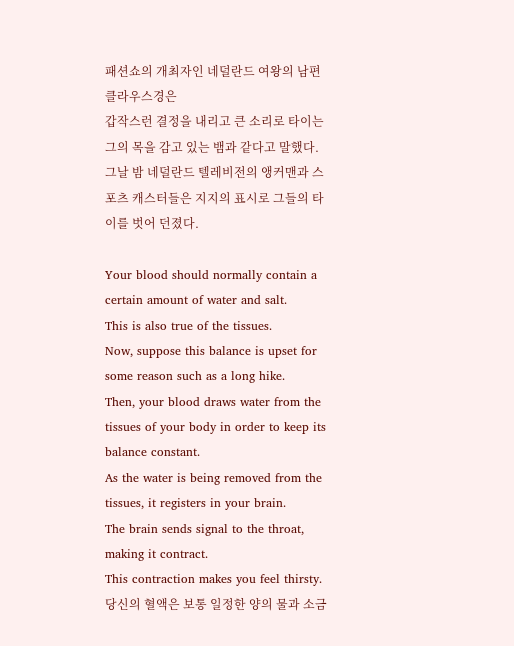패션쇼의 개최자인 네덜란드 여왕의 남편 클라우스경은
갑작스런 결정을 내리고 큰 소리로 타이는 그의 목을 감고 있는 뱀과 같다고 말했다.
그날 밤 네덜란드 텔레비전의 앵커맨과 스포츠 캐스터들은 지지의 표시로 그들의 타이를 벗어 던졌다.

Your blood should normally contain a certain amount of water and salt.
This is also true of the tissues.
Now, suppose this balance is upset for some reason such as a long hike.
Then, your blood draws water from the tissues of your body in order to keep its balance constant.
As the water is being removed from the tissues, it registers in your brain.
The brain sends signal to the throat, making it contract.
This contraction makes you feel thirsty.
당신의 혈액은 보통 일정한 양의 물과 소금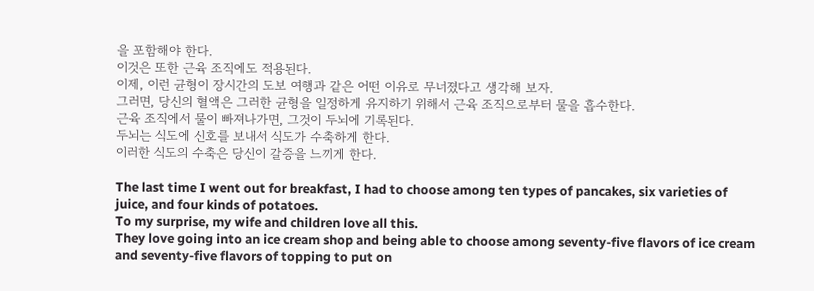을 포함해야 한다.
이것은 또한 근육 조직에도 적용된다.
이제, 이런 균형이 장시간의 도보 여행과 같은 어떤 이유로 무너졌다고 생각해 보자.
그러면, 당신의 혈액은 그러한 균형을 일정하게 유지하기 위해서 근육 조직으로부터 물을 흡수한다.
근육 조직에서 물이 빠져나가면, 그것이 두뇌에 기록된다.
두뇌는 식도에 신호를 보내서 식도가 수축하게 한다.
이러한 식도의 수축은 당신이 갈증을 느끼게 한다.

The last time I went out for breakfast, I had to choose among ten types of pancakes, six varieties of juice, and four kinds of potatoes.
To my surprise, my wife and children love all this.
They love going into an ice cream shop and being able to choose among seventy-five flavors of ice cream and seventy-five flavors of topping to put on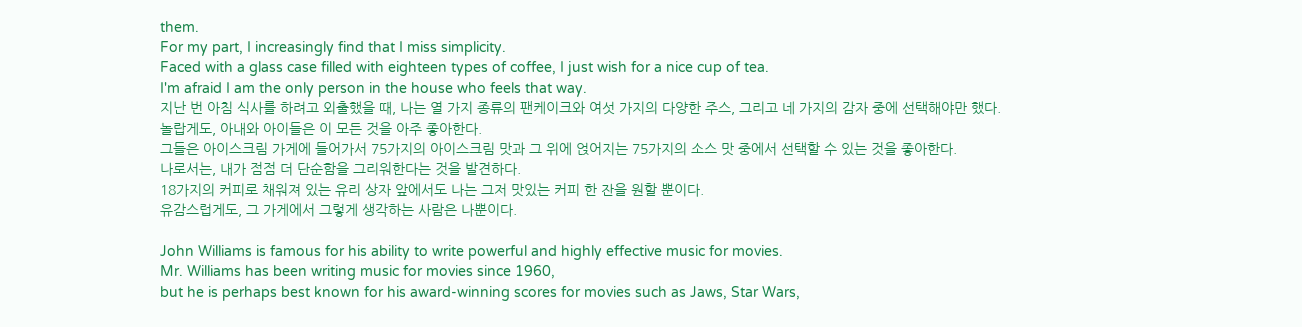them.
For my part, I increasingly find that I miss simplicity.
Faced with a glass case filled with eighteen types of coffee, I just wish for a nice cup of tea.
I'm afraid I am the only person in the house who feels that way.
지난 번 아침 식사를 하려고 외출했을 때, 나는 열 가지 종류의 팬케이크와 여섯 가지의 다양한 주스, 그리고 네 가지의 감자 중에 선택해야만 했다.
놀랍게도, 아내와 아이들은 이 모든 것을 아주 좋아한다.
그들은 아이스크림 가게에 들어가서 75가지의 아이스크림 맛과 그 위에 얹어지는 75가지의 소스 맛 중에서 선택할 수 있는 것을 좋아한다.
나로서는, 내가 점점 더 단순함을 그리워한다는 것을 발견하다.
18가지의 커피로 채워져 있는 유리 상자 앞에서도 나는 그저 맛있는 커피 한 잔을 원할 뿐이다.
유감스럽게도, 그 가게에서 그렇게 생각하는 사람은 나뿐이다.

John Williams is famous for his ability to write powerful and highly effective music for movies.
Mr. Williams has been writing music for movies since 1960,
but he is perhaps best known for his award-winning scores for movies such as Jaws, Star Wars,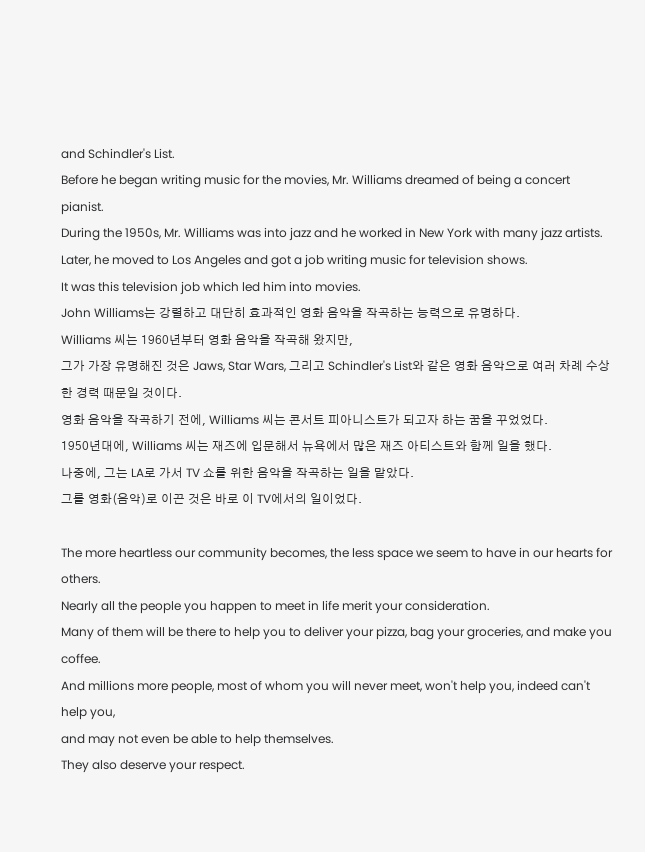and Schindler's List.
Before he began writing music for the movies, Mr. Williams dreamed of being a concert pianist.
During the 1950s, Mr. Williams was into jazz and he worked in New York with many jazz artists.
Later, he moved to Los Angeles and got a job writing music for television shows.
It was this television job which led him into movies.
John Williams는 강렬하고 대단히 효과적인 영화 음악을 작곡하는 능력으로 유명하다.
Williams 씨는 1960년부터 영화 음악을 작곡해 왔지만,
그가 가장 유명해진 것은 Jaws, Star Wars, 그리고 Schindler's List와 같은 영화 음악으로 여러 차례 수상한 경력 때문일 것이다.
영화 음악을 작곡하기 전에, Williams 씨는 콘서트 피아니스트가 되고자 하는 꿈을 꾸었었다.
1950년대에, Williams 씨는 재즈에 입문해서 뉴욕에서 많은 재즈 아티스트와 함께 일을 했다.
나중에, 그는 LA로 가서 TV 쇼를 위한 음악을 작곡하는 일을 맡았다.
그를 영화(음악)로 이끈 것은 바로 이 TV에서의 일이었다.

The more heartless our community becomes, the less space we seem to have in our hearts for others.
Nearly all the people you happen to meet in life merit your consideration.
Many of them will be there to help you to deliver your pizza, bag your groceries, and make you coffee.
And millions more people, most of whom you will never meet, won't help you, indeed can't help you,
and may not even be able to help themselves.
They also deserve your respect.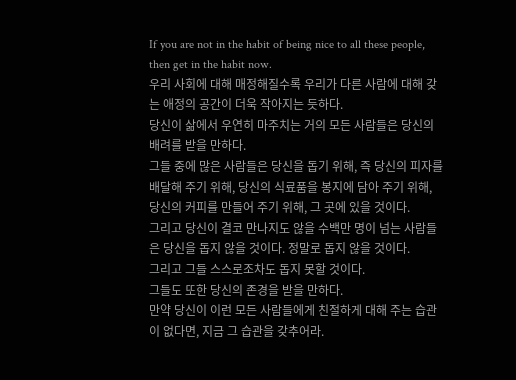If you are not in the habit of being nice to all these people, then get in the habit now.
우리 사회에 대해 매정해질수록 우리가 다른 사람에 대해 갖는 애정의 공간이 더욱 작아지는 듯하다.
당신이 삶에서 우연히 마주치는 거의 모든 사람들은 당신의 배려를 받을 만하다.
그들 중에 많은 사람들은 당신을 돕기 위해, 즉 당신의 피자를 배달해 주기 위해, 당신의 식료품을 봉지에 담아 주기 위해, 당신의 커피를 만들어 주기 위해, 그 곳에 있을 것이다.
그리고 당신이 결코 만나지도 않을 수백만 명이 넘는 사람들은 당신을 돕지 않을 것이다. 정말로 돕지 않을 것이다.
그리고 그들 스스로조차도 돕지 못할 것이다.
그들도 또한 당신의 존경을 받을 만하다.
만약 당신이 이런 모든 사람들에게 친절하게 대해 주는 습관이 없다면, 지금 그 습관을 갖추어라.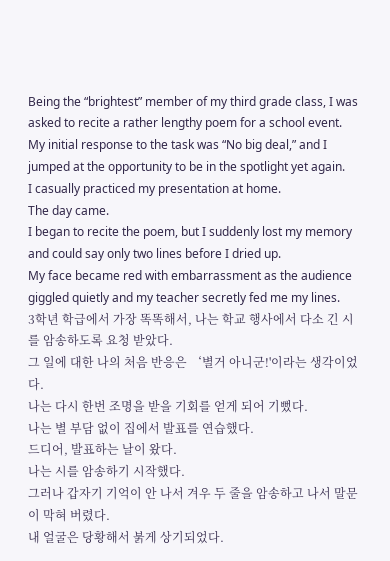Being the “brightest” member of my third grade class, I was asked to recite a rather lengthy poem for a school event.
My initial response to the task was “No big deal,” and I jumped at the opportunity to be in the spotlight yet again.
I casually practiced my presentation at home.
The day came.
I began to recite the poem, but I suddenly lost my memory and could say only two lines before I dried up.
My face became red with embarrassment as the audience giggled quietly and my teacher secretly fed me my lines.
3학년 학급에서 가장 똑똑해서, 나는 학교 행사에서 다소 긴 시를 암송하도록 요청 받았다.
그 일에 대한 나의 처음 반응은 ‘별거 아니군!'이라는 생각이었다.
나는 다시 한번 조명을 받을 기회를 얻게 되어 기뻤다.
나는 별 부담 없이 집에서 발표를 연습했다.
드디어, 발표하는 날이 왔다.
나는 시를 암송하기 시작했다.
그러나 갑자기 기억이 안 나서 겨우 두 줄을 암송하고 나서 말문이 막혀 버렸다.
내 얼굴은 당황해서 붉게 상기되었다.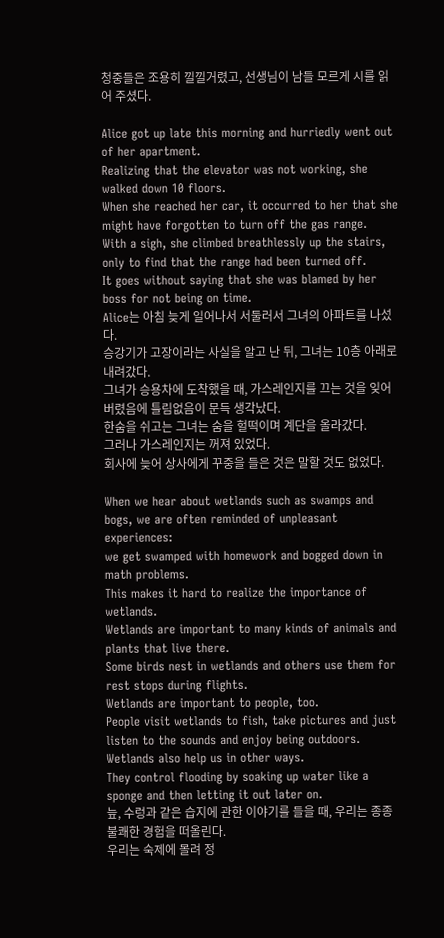청중들은 조용히 낄낄거렸고, 선생님이 남들 모르게 시를 읽어 주셨다.

Alice got up late this morning and hurriedly went out of her apartment.
Realizing that the elevator was not working, she walked down 10 floors.
When she reached her car, it occurred to her that she might have forgotten to turn off the gas range.
With a sigh, she climbed breathlessly up the stairs, only to find that the range had been turned off.
It goes without saying that she was blamed by her boss for not being on time.
Alice는 아침 늦게 일어나서 서둘러서 그녀의 아파트를 나섰다.
승강기가 고장이라는 사실을 알고 난 뒤, 그녀는 10층 아래로 내려갔다.
그녀가 승용차에 도착했을 때, 가스레인지를 끄는 것을 잊어버렸음에 틀림없음이 문득 생각났다.
한숨을 쉬고는 그녀는 숨을 헐떡이며 계단을 올라갔다.
그러나 가스레인지는 꺼져 있었다.
회사에 늦어 상사에게 꾸중을 들은 것은 말할 것도 없었다.

When we hear about wetlands such as swamps and bogs, we are often reminded of unpleasant experiences:
we get swamped with homework and bogged down in math problems.
This makes it hard to realize the importance of wetlands.
Wetlands are important to many kinds of animals and plants that live there.
Some birds nest in wetlands and others use them for rest stops during flights.
Wetlands are important to people, too.
People visit wetlands to fish, take pictures and just listen to the sounds and enjoy being outdoors.
Wetlands also help us in other ways.
They control flooding by soaking up water like a sponge and then letting it out later on.
늪, 수렁과 같은 습지에 관한 이야기를 들을 때, 우리는 종종 불쾌한 경험을 떠올린다.
우리는 숙제에 몰려 정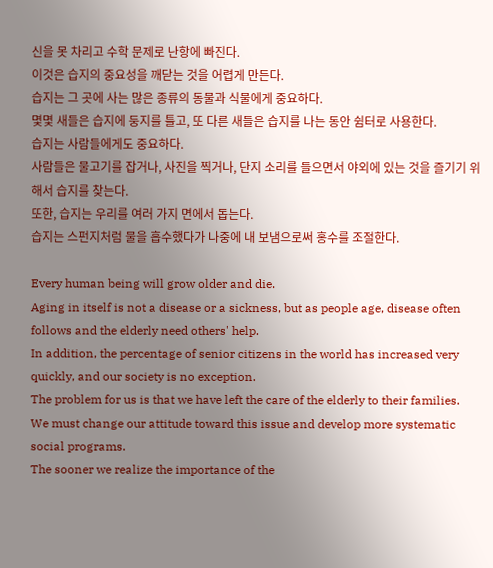신을 못 차리고 수학 문제로 난항에 빠진다.
이것은 습지의 중요성을 깨닫는 것을 어렵게 만든다.
습지는 그 곳에 사는 많은 종류의 동물과 식물에게 중요하다.
몇몇 새들은 습지에 둥지를 틀고, 또 다른 새들은 습지를 나는 동안 쉼터로 사용한다.
습지는 사람들에게도 중요하다.
사람들은 물고기를 잡거나, 사진을 찍거나, 단지 소리를 들으면서 야외에 있는 것을 즐기기 위해서 습지를 찾는다.
또한, 습지는 우리를 여러 가지 면에서 돕는다.
습지는 스펀지처럼 물을 흡수했다가 나중에 내 보냄으로써 홍수를 조절한다.

Every human being will grow older and die.
Aging in itself is not a disease or a sickness, but as people age, disease often follows and the elderly need others' help.
In addition, the percentage of senior citizens in the world has increased very quickly, and our society is no exception.
The problem for us is that we have left the care of the elderly to their families.
We must change our attitude toward this issue and develop more systematic social programs.
The sooner we realize the importance of the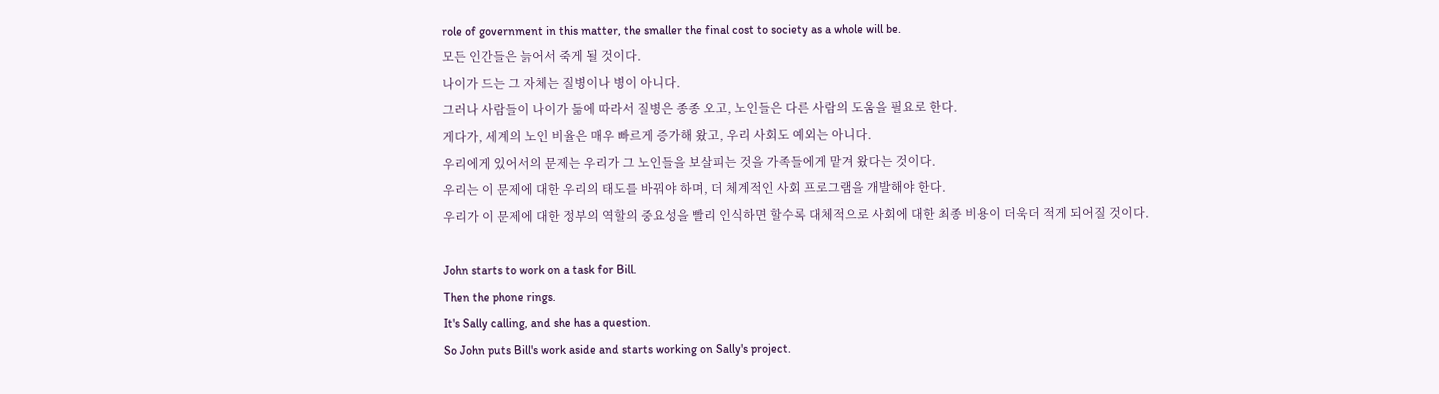role of government in this matter, the smaller the final cost to society as a whole will be.
모든 인간들은 늙어서 죽게 될 것이다.
나이가 드는 그 자체는 질병이나 병이 아니다.
그러나 사람들이 나이가 듦에 따라서 질병은 종종 오고, 노인들은 다른 사람의 도움을 필요로 한다.
게다가, 세계의 노인 비율은 매우 빠르게 증가해 왔고, 우리 사회도 예외는 아니다.
우리에게 있어서의 문제는 우리가 그 노인들을 보살피는 것을 가족들에게 맡겨 왔다는 것이다.
우리는 이 문제에 대한 우리의 태도를 바꿔야 하며, 더 체계적인 사회 프로그램을 개발해야 한다.
우리가 이 문제에 대한 정부의 역할의 중요성을 빨리 인식하면 할수록 대체적으로 사회에 대한 최종 비용이 더욱더 적게 되어질 것이다.

John starts to work on a task for Bill.
Then the phone rings.
It's Sally calling, and she has a question.
So John puts Bill's work aside and starts working on Sally's project.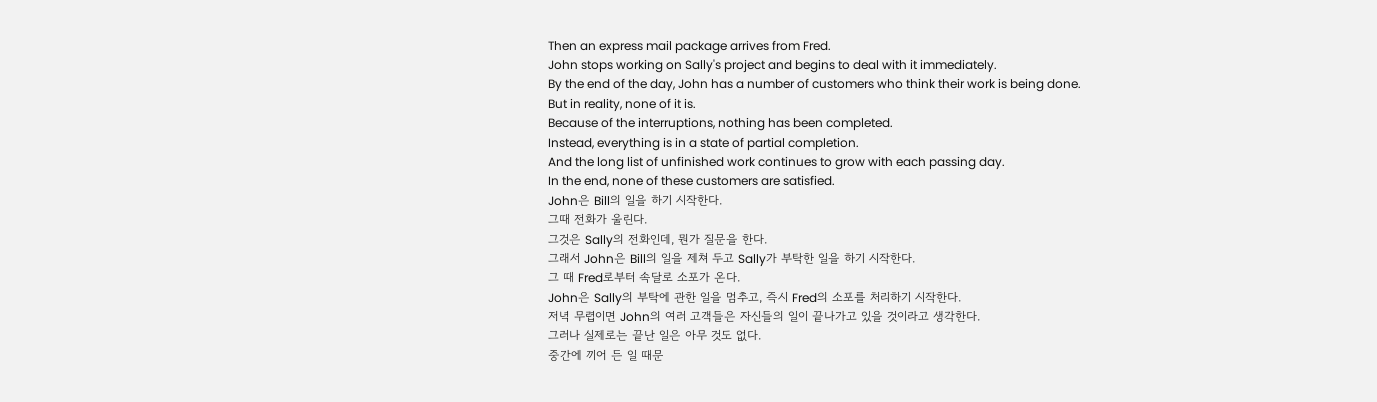Then an express mail package arrives from Fred.
John stops working on Sally's project and begins to deal with it immediately.
By the end of the day, John has a number of customers who think their work is being done.
But in reality, none of it is.
Because of the interruptions, nothing has been completed.
Instead, everything is in a state of partial completion.
And the long list of unfinished work continues to grow with each passing day.
In the end, none of these customers are satisfied.
John은 Bill의 일을 하기 시작한다.
그때 전화가 울린다.
그것은 Sally의 전화인데, 뭔가 질문을 한다.
그래서 John은 Bill의 일을 제쳐 두고 Sally가 부탁한 일을 하기 시작한다.
그 때 Fred로부터 속달로 소포가 온다.
John은 Sally의 부탁에 관한 일을 멈추고, 즉시 Fred의 소포를 처리하기 시작한다.
저녁 무렵이면 John의 여러 고객들은 자신들의 일이 끝나가고 있을 것이라고 생각한다.
그러나 실제로는 끝난 일은 아무 것도 없다.
중간에 끼어 든 일 때문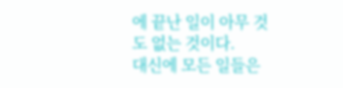에 끝난 일이 아무 것도 없는 것이다.
대신에 모든 일들은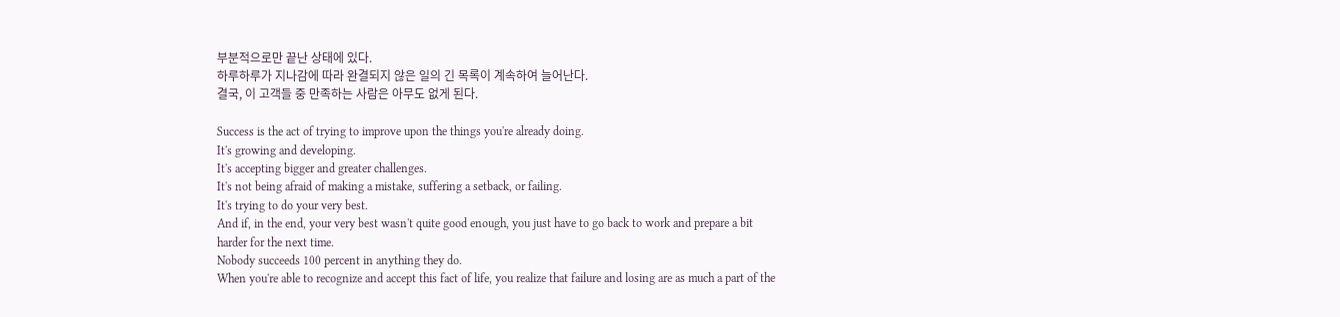부분적으로만 끝난 상태에 있다.
하루하루가 지나감에 따라 완결되지 않은 일의 긴 목록이 계속하여 늘어난다.
결국, 이 고객들 중 만족하는 사람은 아무도 없게 된다.

Success is the act of trying to improve upon the things you're already doing.
It's growing and developing.
It's accepting bigger and greater challenges.
It's not being afraid of making a mistake, suffering a setback, or failing.
It's trying to do your very best.
And if, in the end, your very best wasn't quite good enough, you just have to go back to work and prepare a bit harder for the next time.
Nobody succeeds 100 percent in anything they do.
When you're able to recognize and accept this fact of life, you realize that failure and losing are as much a part of the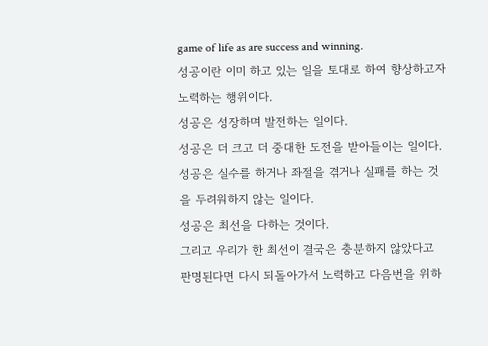game of life as are success and winning.
성공이란 이미 하고 있는 일을 토대로 하여 향상하고자 노력하는 행위이다.
성공은 성장하며 발전하는 일이다.
성공은 더 크고 더 중대한 도전을 받아들이는 일이다.
성공은 실수를 하거나 좌절을 겪거나 실패를 하는 것을 두려워하지 않는 일이다.
성공은 최선을 다하는 것이다.
그리고 우리가 한 최선이 결국은 충분하지 않았다고 판명된다면 다시 되돌아가서 노력하고 다음번을 위하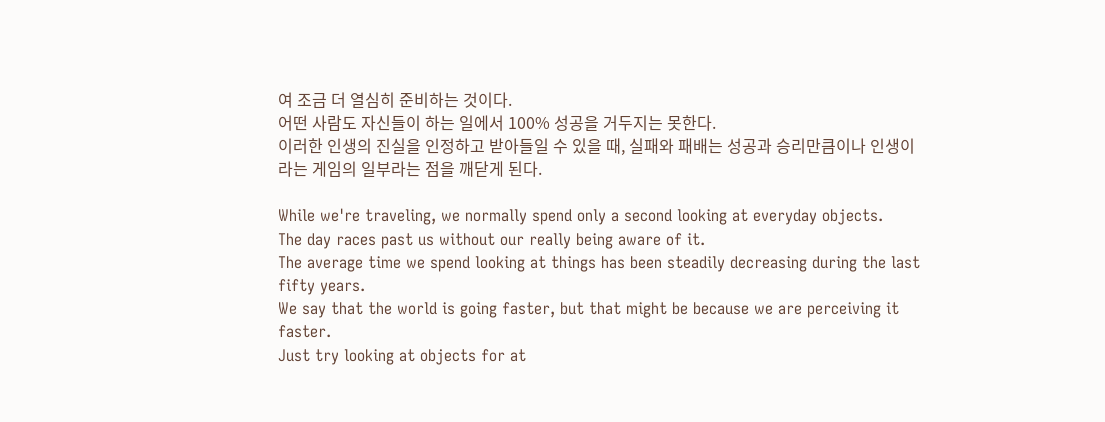여 조금 더 열심히 준비하는 것이다.
어떤 사람도 자신들이 하는 일에서 100% 성공을 거두지는 못한다.
이러한 인생의 진실을 인정하고 받아들일 수 있을 때, 실패와 패배는 성공과 승리만큼이나 인생이라는 게임의 일부라는 점을 깨닫게 된다.

While we're traveling, we normally spend only a second looking at everyday objects.
The day races past us without our really being aware of it.
The average time we spend looking at things has been steadily decreasing during the last fifty years.
We say that the world is going faster, but that might be because we are perceiving it faster.
Just try looking at objects for at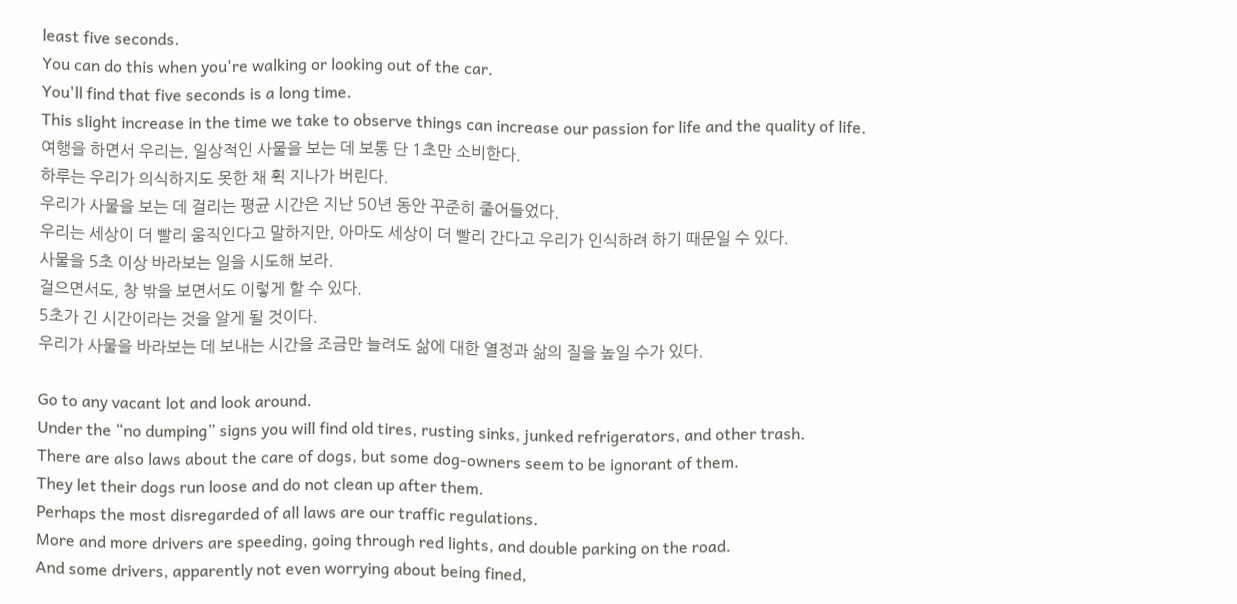least five seconds.
You can do this when you're walking or looking out of the car.
You'll find that five seconds is a long time.
This slight increase in the time we take to observe things can increase our passion for life and the quality of life.
여행을 하면서 우리는, 일상적인 사물을 보는 데 보통 단 1초만 소비한다.
하루는 우리가 의식하지도 못한 채 휙 지나가 버린다.
우리가 사물을 보는 데 걸리는 평균 시간은 지난 50년 동안 꾸준히 줄어들었다.
우리는 세상이 더 빨리 움직인다고 말하지만, 아마도 세상이 더 빨리 간다고 우리가 인식하려 하기 때문일 수 있다.
사물을 5초 이상 바라보는 일을 시도해 보라.
걸으면서도, 창 밖을 보면서도 이렇게 할 수 있다.
5초가 긴 시간이라는 것을 알게 될 것이다.
우리가 사물을 바라보는 데 보내는 시간을 조금만 늘려도 삶에 대한 열정과 삶의 질을 높일 수가 있다.

Go to any vacant lot and look around.
Under the “no dumping” signs you will find old tires, rusting sinks, junked refrigerators, and other trash.
There are also laws about the care of dogs, but some dog-owners seem to be ignorant of them.
They let their dogs run loose and do not clean up after them.
Perhaps the most disregarded of all laws are our traffic regulations.
More and more drivers are speeding, going through red lights, and double parking on the road.
And some drivers, apparently not even worrying about being fined,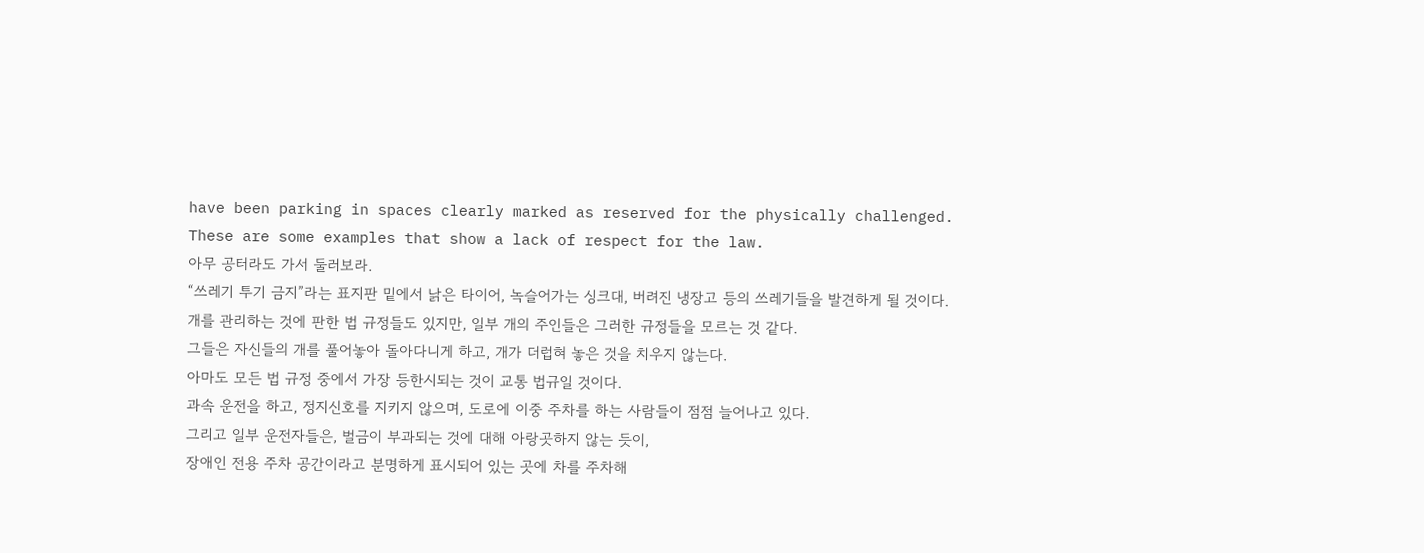have been parking in spaces clearly marked as reserved for the physically challenged.
These are some examples that show a lack of respect for the law.
아무 공터라도 가서 둘러보라.
“쓰레기 투기 금지”라는 표지판 밑에서 낡은 타이어, 녹슬어가는 싱크대, 버려진 냉장고 등의 쓰레기들을 발견하게 될 것이다.
개를 관리하는 것에 판한 법 규정들도 있지만, 일부 개의 주인들은 그러한 규정들을 모르는 것 같다.
그들은 자신들의 개를 풀어놓아 돌아다니게 하고, 개가 더럽혀 놓은 것을 치우지 않는다.
아마도 모든 법 규정 중에서 가장 등한시되는 것이 교통 법규일 것이다.
과속 운전을 하고, 정지신호를 지키지 않으며, 도로에 이중 주차를 하는 사람들이 점점 늘어나고 있다.
그리고 일부 운전자들은, 벌금이 부과되는 것에 대해 아랑곳하지 않는 듯이,
장애인 전용 주차 공간이라고 분명하게 표시되어 있는 곳에 차를 주차해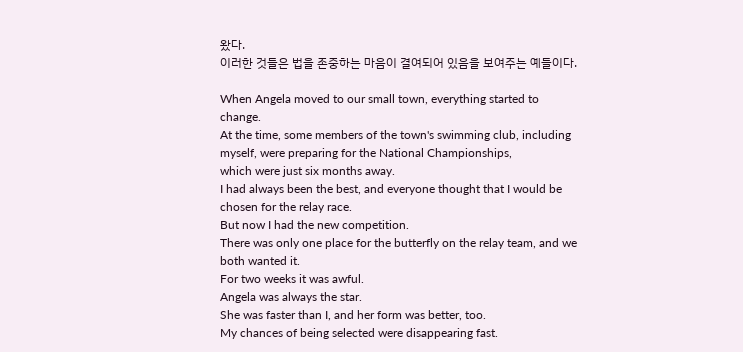왔다.
이러한 것들은 법을 존중하는 마음이 결여되어 있음을 보여주는 예들이다.

When Angela moved to our small town, everything started to change.
At the time, some members of the town's swimming club, including myself, were preparing for the National Championships,
which were just six months away.
I had always been the best, and everyone thought that I would be chosen for the relay race.
But now I had the new competition.
There was only one place for the butterfly on the relay team, and we both wanted it.
For two weeks it was awful.
Angela was always the star.
She was faster than I, and her form was better, too.
My chances of being selected were disappearing fast.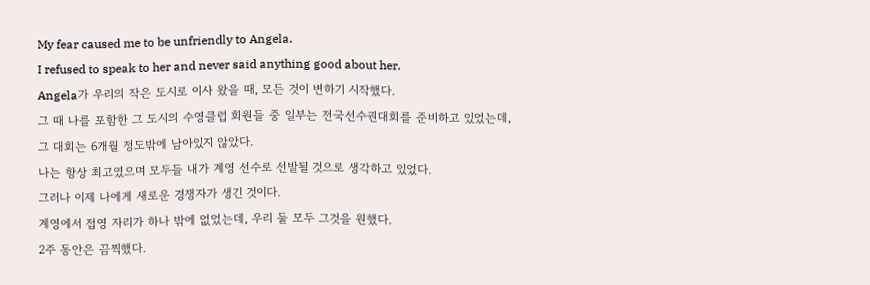My fear caused me to be unfriendly to Angela.
I refused to speak to her and never said anything good about her.
Angela가 우리의 작은 도시로 이사 왔을 때, 모든 것이 변하기 시작했다.
그 때 나를 포함한 그 도시의 수영클럽 회원들 중 일부는 전국선수권대회를 준비하고 있었는데,
그 대회는 6개월 정도밖에 남아있지 않았다.
나는 항상 최고였으며 모두들 내가 계영 선수로 선발될 것으로 생각하고 있었다.
그러나 이제 나에게 새로운 경쟁자가 생긴 것이다.
계영에서 접영 자리가 하나 밖에 없었는데, 우리 둘 모두 그것을 원했다.
2주 동안은 끔찍했다.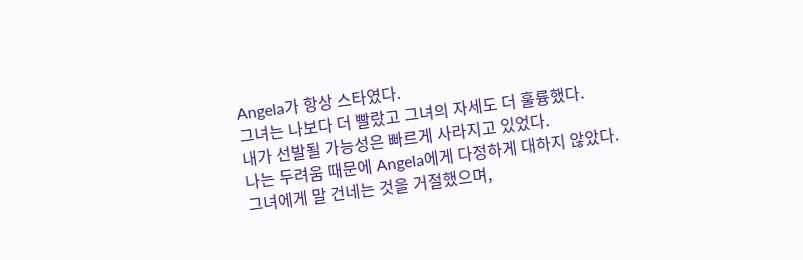Angela가 항상 스타였다.
그녀는 나보다 더 빨랐고 그녀의 자세도 더 훌륭했다.
내가 선발될 가능성은 빠르게 사라지고 있었다.
나는 두려움 때문에 Angela에게 다정하게 대하지 않았다.
그녀에게 말 건네는 것을 거절했으며,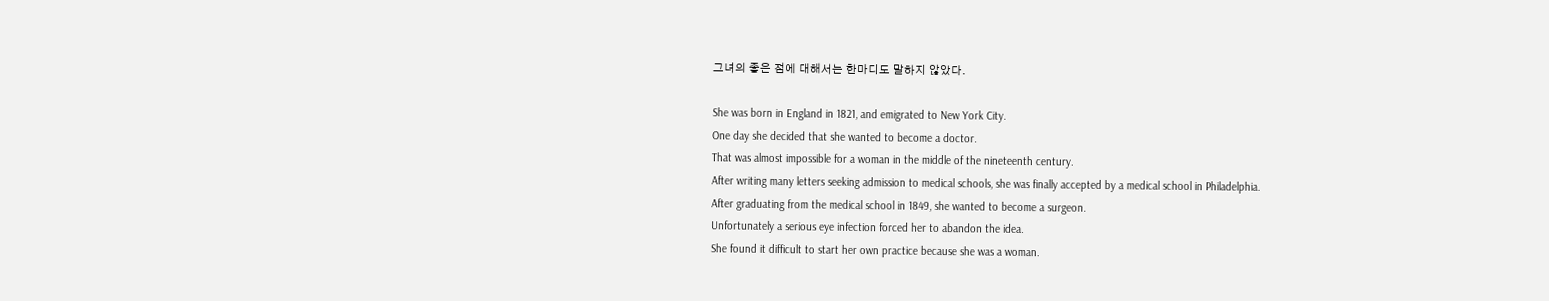그녀의 좋은 점에 대해서는 한마디도 말하지 않았다.

She was born in England in 1821, and emigrated to New York City.
One day she decided that she wanted to become a doctor.
That was almost impossible for a woman in the middle of the nineteenth century.
After writing many letters seeking admission to medical schools, she was finally accepted by a medical school in Philadelphia.
After graduating from the medical school in 1849, she wanted to become a surgeon.
Unfortunately a serious eye infection forced her to abandon the idea.
She found it difficult to start her own practice because she was a woman.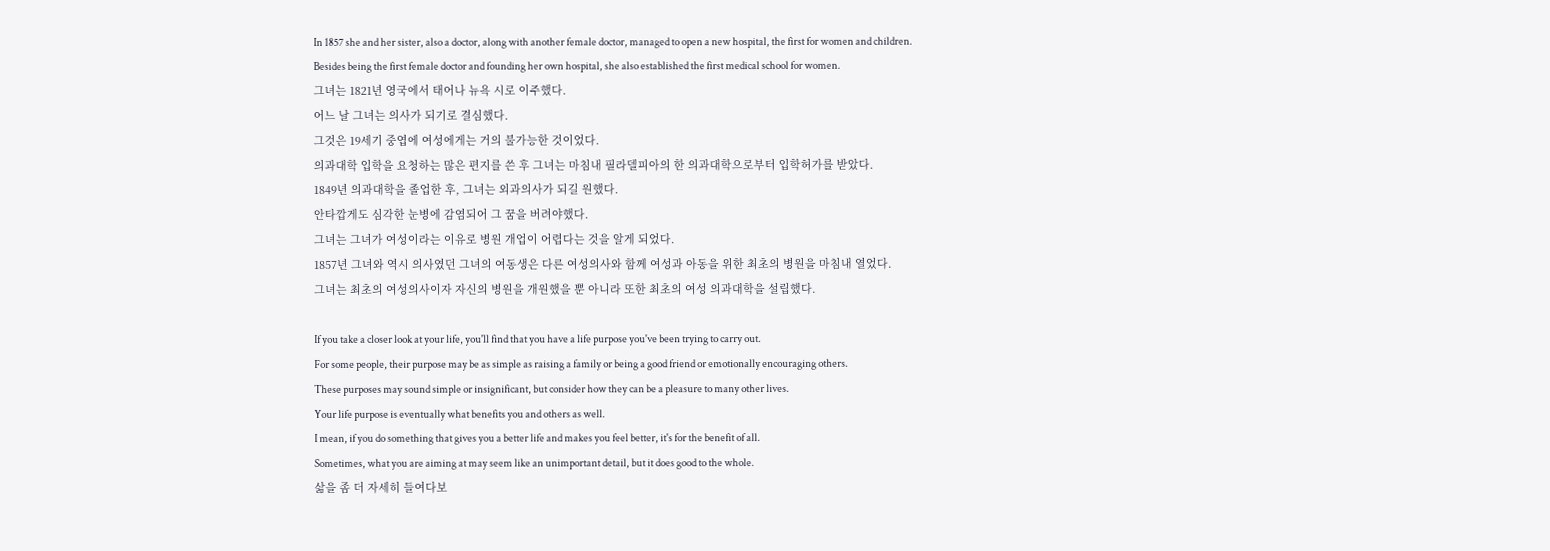In 1857 she and her sister, also a doctor, along with another female doctor, managed to open a new hospital, the first for women and children.
Besides being the first female doctor and founding her own hospital, she also established the first medical school for women.
그녀는 1821년 영국에서 태어나 뉴욕 시로 이주했다.
어느 날 그녀는 의사가 되기로 결심했다.
그것은 19세기 중엽에 여성에게는 거의 불가능한 것이었다.
의과대학 입학을 요청하는 많은 편지를 쓴 후 그녀는 마침내 필라델피아의 한 의과대학으로부터 입학허가를 받았다.
1849년 의과대학을 졸업한 후, 그녀는 외과의사가 되길 원했다.
안타깝게도 심각한 눈병에 감염되어 그 꿈을 버려야했다.
그녀는 그녀가 여성이라는 이유로 병원 개업이 어렵다는 것을 알게 되었다.
1857년 그녀와 역시 의사였던 그녀의 여동생은 다른 여성의사와 함께 여성과 아동을 위한 최초의 병원을 마침내 열었다.
그녀는 최초의 여성의사이자 자신의 병원을 개원했을 뿐 아니라 또한 최초의 여성 의과대학을 설립했다.

If you take a closer look at your life, you'll find that you have a life purpose you've been trying to carry out.
For some people, their purpose may be as simple as raising a family or being a good friend or emotionally encouraging others.
These purposes may sound simple or insignificant, but consider how they can be a pleasure to many other lives.
Your life purpose is eventually what benefits you and others as well.
I mean, if you do something that gives you a better life and makes you feel better, it's for the benefit of all.
Sometimes, what you are aiming at may seem like an unimportant detail, but it does good to the whole.
삶을 좀 더 자세히 들여다보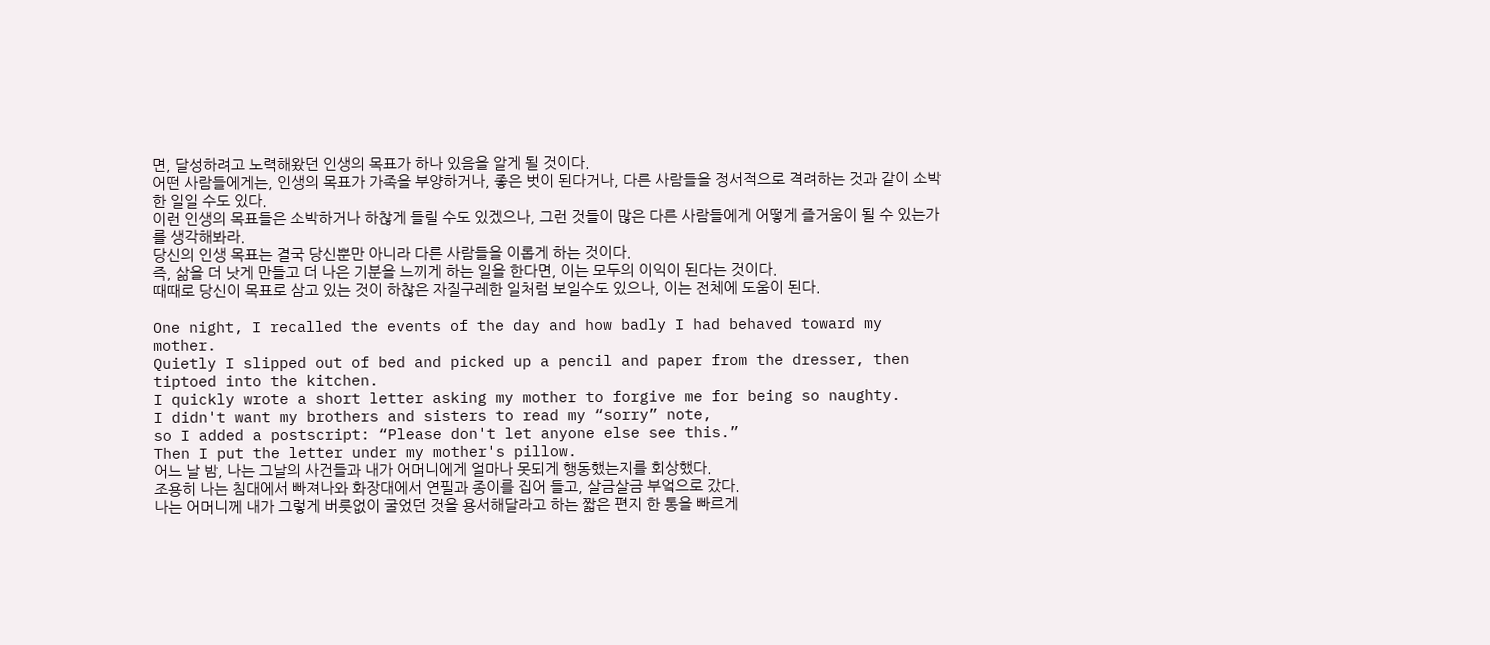면, 달성하려고 노력해왔던 인생의 목표가 하나 있음을 알게 될 것이다.
어떤 사람들에게는, 인생의 목표가 가족을 부양하거나, 좋은 벗이 된다거나, 다른 사람들을 정서적으로 격려하는 것과 같이 소박한 일일 수도 있다.
이런 인생의 목표들은 소박하거나 하찮게 들릴 수도 있겠으나, 그런 것들이 많은 다른 사람들에게 어떻게 즐거움이 될 수 있는가를 생각해봐라.
당신의 인생 목표는 결국 당신뿐만 아니라 다른 사람들을 이롭게 하는 것이다.
즉, 삶을 더 낫게 만들고 더 나은 기분을 느끼게 하는 일을 한다면, 이는 모두의 이익이 된다는 것이다.
때때로 당신이 목표로 삼고 있는 것이 하찮은 자질구레한 일처럼 보일수도 있으나, 이는 전체에 도움이 된다.

One night, I recalled the events of the day and how badly I had behaved toward my mother.
Quietly I slipped out of bed and picked up a pencil and paper from the dresser, then tiptoed into the kitchen.
I quickly wrote a short letter asking my mother to forgive me for being so naughty.
I didn't want my brothers and sisters to read my “sorry” note,
so I added a postscript: “Please don't let anyone else see this.”
Then I put the letter under my mother's pillow.
어느 날 밤, 나는 그날의 사건들과 내가 어머니에게 얼마나 못되게 행동했는지를 회상했다.
조용히 나는 침대에서 빠져나와 화장대에서 연필과 종이를 집어 들고, 살금살금 부엌으로 갔다.
나는 어머니께 내가 그렇게 버릇없이 굴었던 것을 용서해달라고 하는 짧은 편지 한 통을 빠르게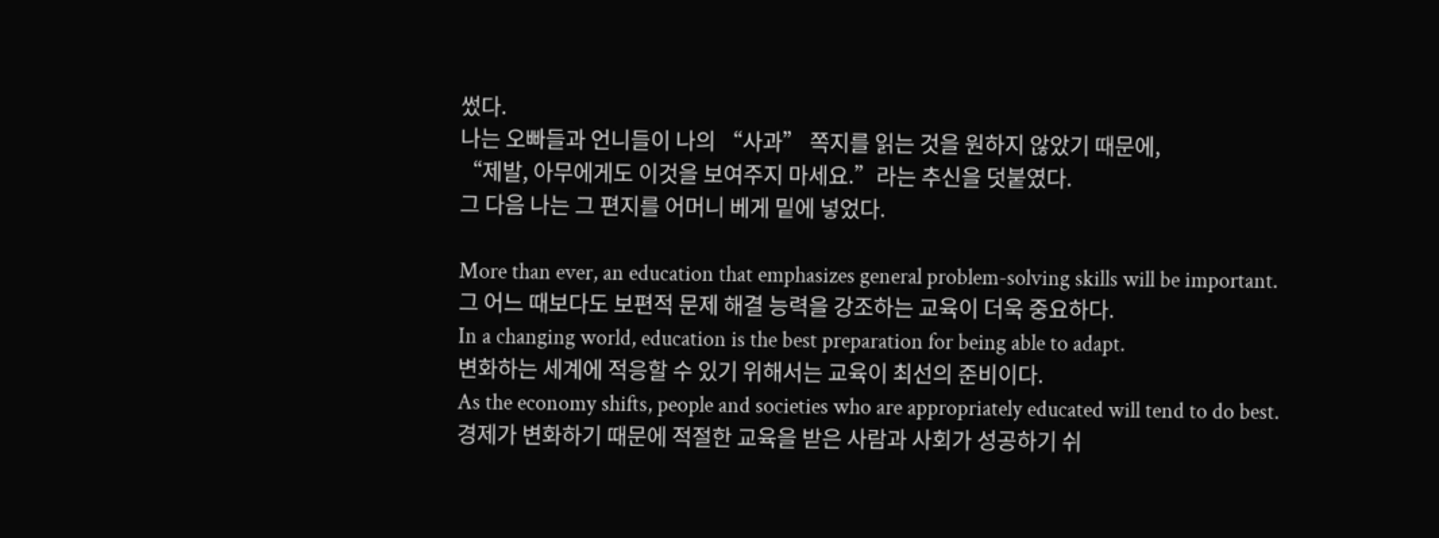썼다.
나는 오빠들과 언니들이 나의 “사과” 쪽지를 읽는 것을 원하지 않았기 때문에,
“제발, 아무에게도 이것을 보여주지 마세요.”라는 추신을 덧붙였다.
그 다음 나는 그 편지를 어머니 베게 밑에 넣었다.

More than ever, an education that emphasizes general problem-solving skills will be important.
그 어느 때보다도 보편적 문제 해결 능력을 강조하는 교육이 더욱 중요하다.
In a changing world, education is the best preparation for being able to adapt.
변화하는 세계에 적응할 수 있기 위해서는 교육이 최선의 준비이다.
As the economy shifts, people and societies who are appropriately educated will tend to do best.
경제가 변화하기 때문에 적절한 교육을 받은 사람과 사회가 성공하기 쉬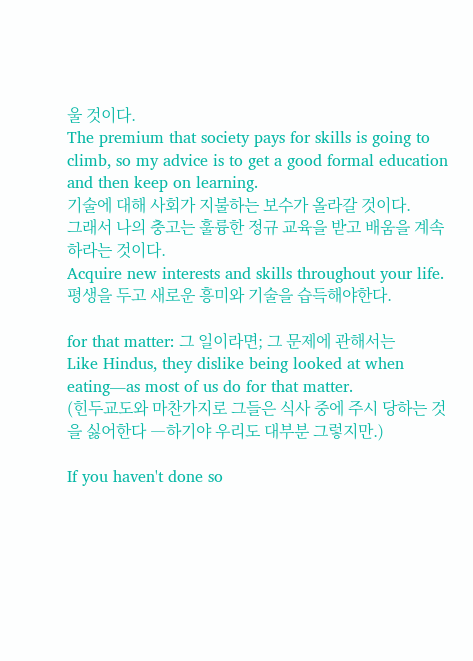울 것이다.
The premium that society pays for skills is going to climb, so my advice is to get a good formal education and then keep on learning.
기술에 대해 사회가 지불하는 보수가 올라갈 것이다.
그래서 나의 충고는 훌륭한 정규 교육을 받고 배움을 계속하라는 것이다.
Acquire new interests and skills throughout your life.
평생을 두고 새로운 흥미와 기술을 습득해야한다.

for that matter: 그 일이라면; 그 문제에 관해서는
Like Hindus, they dislike being looked at when eating―as most of us do for that matter.
(힌두교도와 마찬가지로 그들은 식사 중에 주시 당하는 것을 싫어한다 ―하기야 우리도 대부분 그렇지만.)

If you haven't done so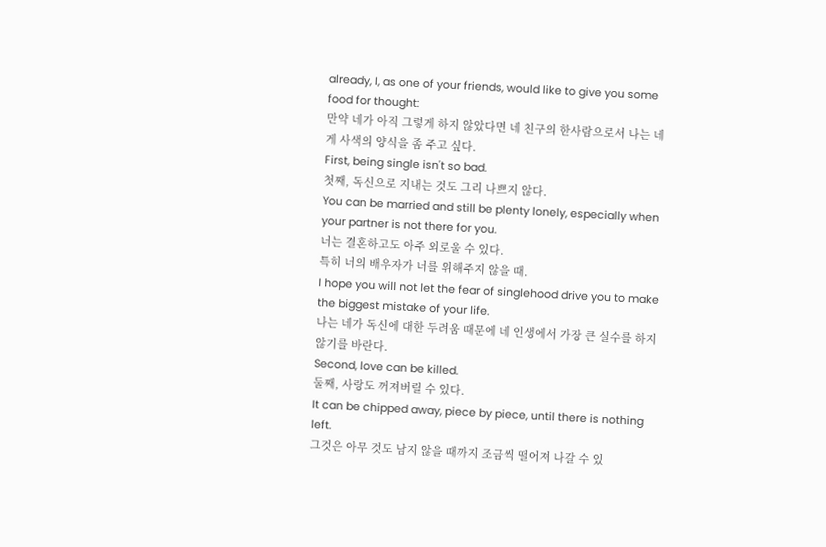already, I, as one of your friends, would like to give you some food for thought:
만약 네가 아직 그렇게 하지 않았다면 네 친구의 한사람으로서 나는 네게 사색의 양식을 좀 주고 싶다.
First, being single isn't so bad.
첫째, 독신으로 지내는 것도 그리 나쁘지 않다.
You can be married and still be plenty lonely, especially when your partner is not there for you.
너는 결혼하고도 아주 외로울 수 있다.
특히 너의 배우자가 너를 위해주지 않을 때.
I hope you will not let the fear of singlehood drive you to make the biggest mistake of your life.
나는 네가 독신에 대한 두려움 때문에 네 인생에서 가장 큰 실수를 하지 않기를 바란다.
Second, love can be killed.
둘째, 사랑도 꺼져버릴 수 있다.
It can be chipped away, piece by piece, until there is nothing left.
그것은 아무 것도 남지 않을 때까지 조금씩 떨어져 나갈 수 있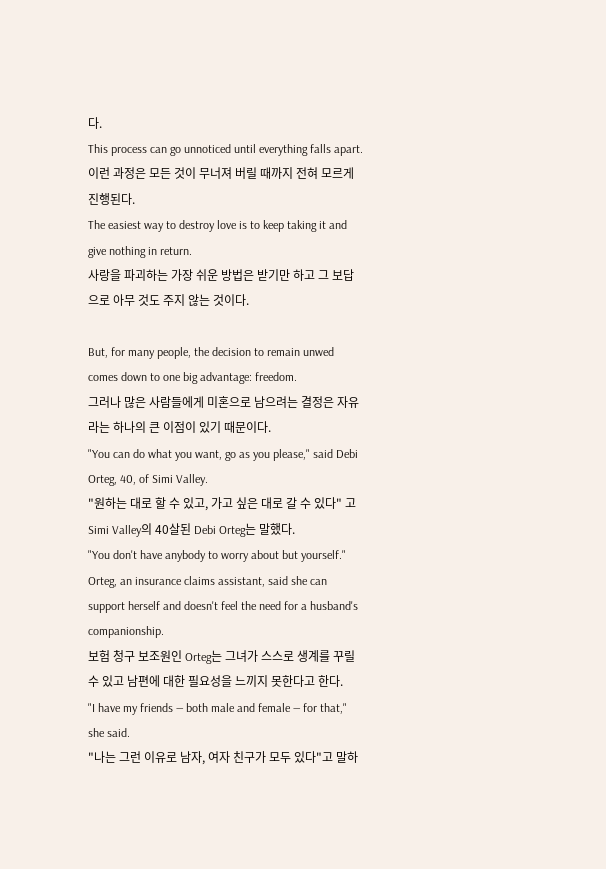다.
This process can go unnoticed until everything falls apart.
이런 과정은 모든 것이 무너져 버릴 때까지 전혀 모르게 진행된다.
The easiest way to destroy love is to keep taking it and give nothing in return.
사랑을 파괴하는 가장 쉬운 방법은 받기만 하고 그 보답으로 아무 것도 주지 않는 것이다.

But, for many people, the decision to remain unwed comes down to one big advantage: freedom.
그러나 많은 사람들에게 미혼으로 남으려는 결정은 자유라는 하나의 큰 이점이 있기 때문이다.
"You can do what you want, go as you please," said Debi Orteg, 40, of Simi Valley.
"원하는 대로 할 수 있고, 가고 싶은 대로 갈 수 있다" 고 Simi Valley의 40살된 Debi Orteg는 말했다.
"You don't have anybody to worry about but yourself."
Orteg, an insurance claims assistant, said she can support herself and doesn't feel the need for a husband's companionship.
보험 청구 보조원인 Orteg는 그녀가 스스로 생계를 꾸릴 수 있고 남편에 대한 필요성을 느끼지 못한다고 한다.
"I have my friends ― both male and female ― for that," she said.
"나는 그런 이유로 남자, 여자 친구가 모두 있다"고 말하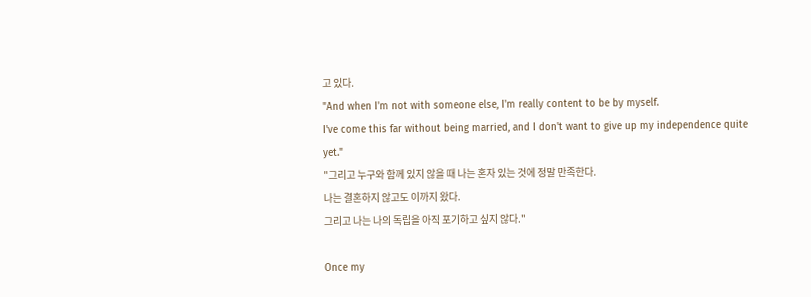고 있다.
"And when I'm not with someone else, I'm really content to be by myself.
I've come this far without being married, and I don't want to give up my independence quite yet."
"그리고 누구와 함께 있지 않을 때 나는 혼자 있는 것에 정말 만족한다.
나는 결혼하지 않고도 이까지 왔다.
그리고 나는 나의 독립을 아직 포기하고 싶지 않다."

Once my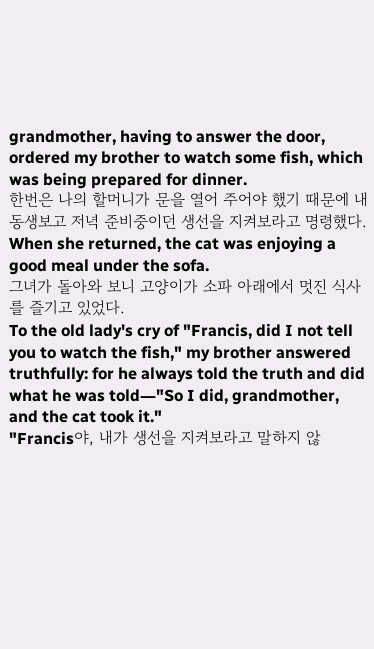grandmother, having to answer the door, ordered my brother to watch some fish, which was being prepared for dinner.
한번은 나의 할머니가 문을 열어 주어야 했기 때문에 내 동생보고 저녁 준비중이던 생선을 지켜보라고 명령했다.
When she returned, the cat was enjoying a good meal under the sofa.
그녀가 돌아와 보니 고양이가 소파 아래에서 멋진 식사를 즐기고 있었다.
To the old lady's cry of "Francis, did I not tell you to watch the fish," my brother answered truthfully: for he always told the truth and did what he was told―"So I did, grandmother, and the cat took it."
"Francis야, 내가 생선을 지켜보라고 말하지 않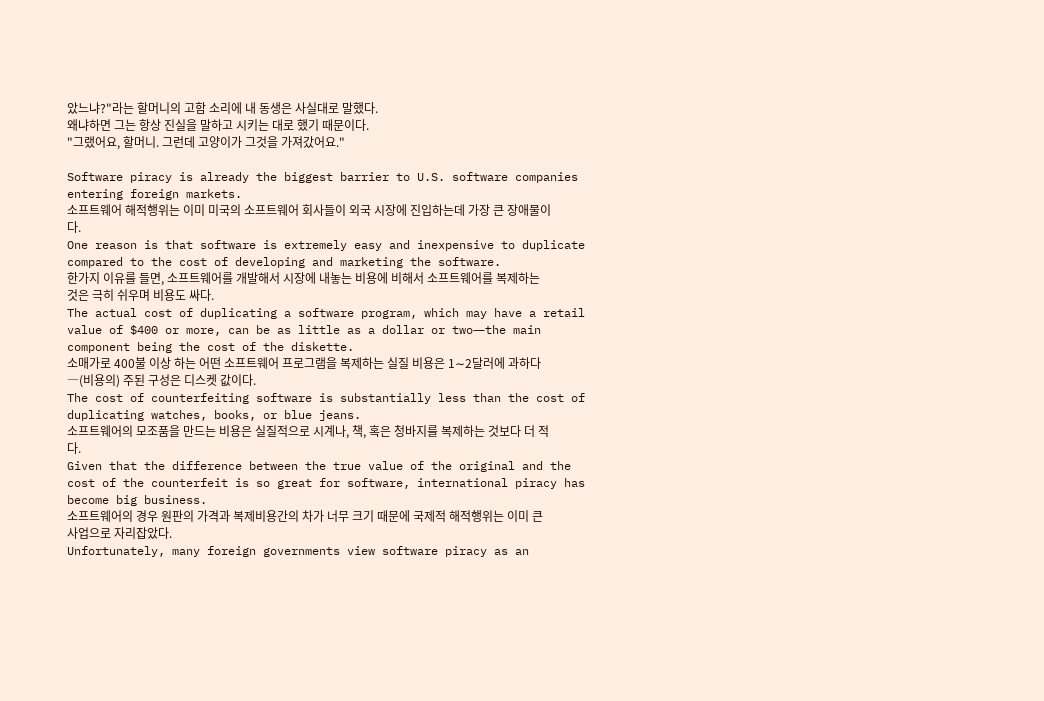았느냐?"라는 할머니의 고함 소리에 내 동생은 사실대로 말했다.
왜냐하면 그는 항상 진실을 말하고 시키는 대로 했기 때문이다.
"그랬어요, 할머니. 그런데 고양이가 그것을 가져갔어요."

Software piracy is already the biggest barrier to U.S. software companies entering foreign markets.
소프트웨어 해적행위는 이미 미국의 소프트웨어 회사들이 외국 시장에 진입하는데 가장 큰 장애물이다.
One reason is that software is extremely easy and inexpensive to duplicate compared to the cost of developing and marketing the software.
한가지 이유를 들면, 소프트웨어를 개발해서 시장에 내놓는 비용에 비해서 소프트웨어를 복제하는 것은 극히 쉬우며 비용도 싸다.
The actual cost of duplicating a software program, which may have a retail value of $400 or more, can be as little as a dollar or two―the main component being the cost of the diskette.
소매가로 400불 이상 하는 어떤 소프트웨어 프로그램을 복제하는 실질 비용은 1∼2달러에 과하다 ―(비용의) 주된 구성은 디스켓 값이다.
The cost of counterfeiting software is substantially less than the cost of duplicating watches, books, or blue jeans.
소프트웨어의 모조품을 만드는 비용은 실질적으로 시계나, 책, 혹은 청바지를 복제하는 것보다 더 적다.
Given that the difference between the true value of the original and the cost of the counterfeit is so great for software, international piracy has become big business.
소프트웨어의 경우 원판의 가격과 복제비용간의 차가 너무 크기 때문에 국제적 해적행위는 이미 큰 사업으로 자리잡았다.
Unfortunately, many foreign governments view software piracy as an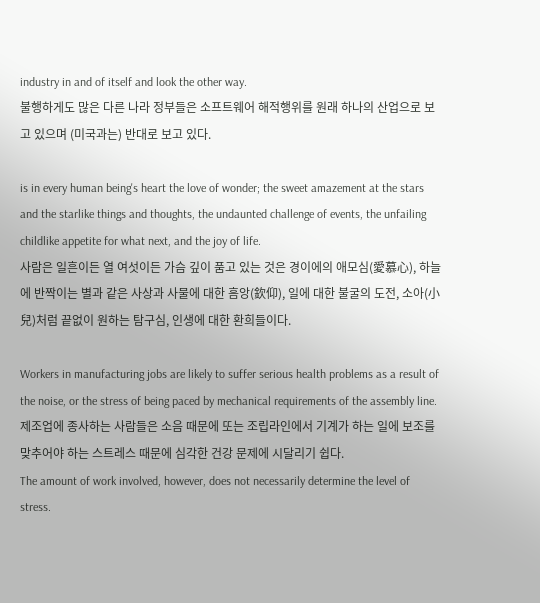industry in and of itself and look the other way.
불행하게도 많은 다른 나라 정부들은 소프트웨어 해적행위를 원래 하나의 산업으로 보고 있으며 (미국과는) 반대로 보고 있다.

is in every human being's heart the love of wonder; the sweet amazement at the stars and the starlike things and thoughts, the undaunted challenge of events, the unfailing childlike appetite for what next, and the joy of life.
사람은 일흔이든 열 여섯이든 가슴 깊이 품고 있는 것은 경이에의 애모심(愛慕心), 하늘에 반짝이는 별과 같은 사상과 사물에 대한 흠앙(欽仰), 일에 대한 불굴의 도전, 소아(小兒)처럼 끝없이 원하는 탐구심, 인생에 대한 환희들이다.

Workers in manufacturing jobs are likely to suffer serious health problems as a result of the noise, or the stress of being paced by mechanical requirements of the assembly line.
제조업에 종사하는 사람들은 소음 때문에 또는 조립라인에서 기계가 하는 일에 보조를 맞추어야 하는 스트레스 때문에 심각한 건강 문제에 시달리기 쉽다.
The amount of work involved, however, does not necessarily determine the level of stress.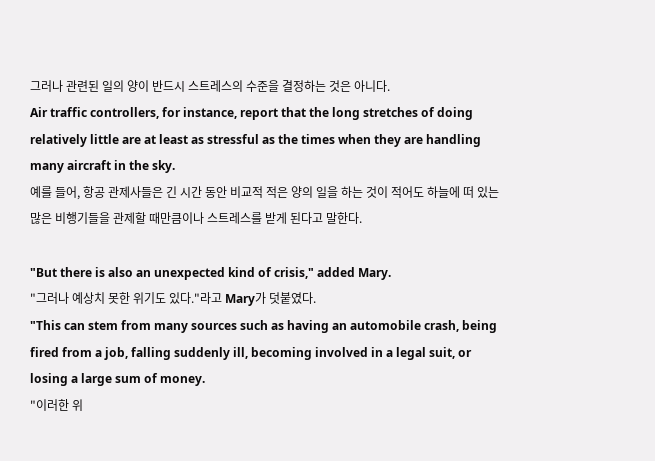그러나 관련된 일의 양이 반드시 스트레스의 수준을 결정하는 것은 아니다.
Air traffic controllers, for instance, report that the long stretches of doing relatively little are at least as stressful as the times when they are handling many aircraft in the sky.
예를 들어, 항공 관제사들은 긴 시간 동안 비교적 적은 양의 일을 하는 것이 적어도 하늘에 떠 있는 많은 비행기들을 관제할 때만큼이나 스트레스를 받게 된다고 말한다.

"But there is also an unexpected kind of crisis," added Mary.
"그러나 예상치 못한 위기도 있다."라고 Mary가 덧붙였다.
"This can stem from many sources such as having an automobile crash, being fired from a job, falling suddenly ill, becoming involved in a legal suit, or losing a large sum of money.
"이러한 위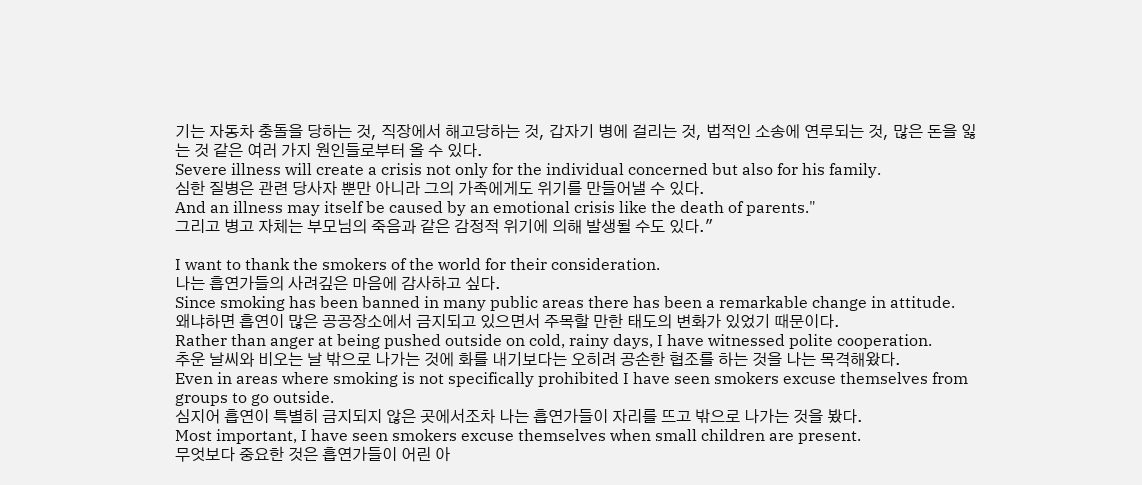기는 자동차 충돌을 당하는 것, 직장에서 해고당하는 것, 갑자기 병에 걸리는 것, 법적인 소송에 연루되는 것, 많은 돈을 잃는 것 같은 여러 가지 원인들로부터 올 수 있다.
Severe illness will create a crisis not only for the individual concerned but also for his family.
심한 질병은 관련 당사자 뿐만 아니라 그의 가족에게도 위기를 만들어낼 수 있다.
And an illness may itself be caused by an emotional crisis like the death of parents."
그리고 병고 자체는 부모님의 죽음과 같은 감정적 위기에 의해 발생될 수도 있다."

I want to thank the smokers of the world for their consideration.
나는 흡연가들의 사려깊은 마음에 감사하고 싶다.
Since smoking has been banned in many public areas there has been a remarkable change in attitude.
왜냐하면 흡연이 많은 공공장소에서 금지되고 있으면서 주목할 만한 태도의 변화가 있었기 때문이다.
Rather than anger at being pushed outside on cold, rainy days, I have witnessed polite cooperation.
추운 날씨와 비오는 날 밖으로 나가는 것에 화를 내기보다는 오히려 공손한 협조를 하는 것을 나는 목격해왔다.
Even in areas where smoking is not specifically prohibited I have seen smokers excuse themselves from groups to go outside.
심지어 흡연이 특별히 금지되지 않은 곳에서조차 나는 흡연가들이 자리를 뜨고 밖으로 나가는 것을 봤다.
Most important, I have seen smokers excuse themselves when small children are present.
무엇보다 중요한 것은 흡연가들이 어린 아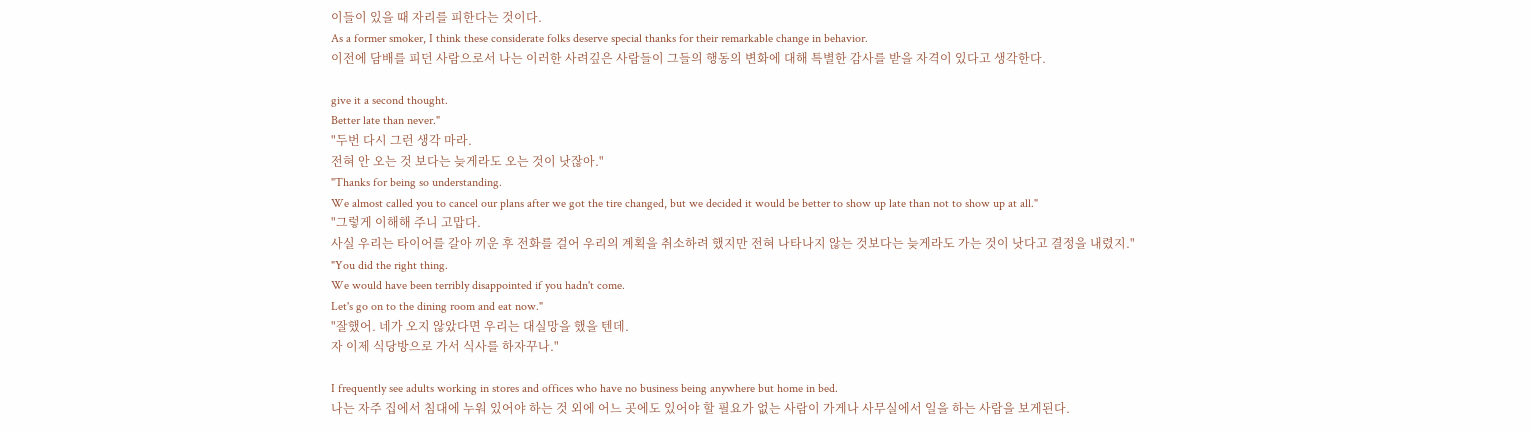이들이 있을 때 자리를 피한다는 것이다.
As a former smoker, I think these considerate folks deserve special thanks for their remarkable change in behavior.
이전에 담배를 피던 사람으로서 나는 이러한 사려깊은 사람들이 그들의 행동의 변화에 대해 특별한 감사를 받을 자격이 있다고 생각한다.

give it a second thought.
Better late than never."
"두번 다시 그런 생각 마라.
전혀 안 오는 것 보다는 늦게라도 오는 것이 낫잖아."
"Thanks for being so understanding.
We almost called you to cancel our plans after we got the tire changed, but we decided it would be better to show up late than not to show up at all."
"그렇게 이해해 주니 고맙다.
사실 우리는 타이어를 갈아 끼운 후 전화를 걸어 우리의 계획을 취소하려 했지만 전혀 나타나지 않는 것보다는 늦게라도 가는 것이 낫다고 결정을 내렸지."
"You did the right thing.
We would have been terribly disappointed if you hadn't come.
Let's go on to the dining room and eat now."
"잘했어. 네가 오지 않았다면 우리는 대실망을 했을 텐데.
자 이제 식당방으로 가서 식사를 하자꾸나."

I frequently see adults working in stores and offices who have no business being anywhere but home in bed.
나는 자주 집에서 침대에 누워 있어야 하는 것 외에 어느 곳에도 있어야 할 필요가 없는 사람이 가게나 사무실에서 일을 하는 사람을 보게된다.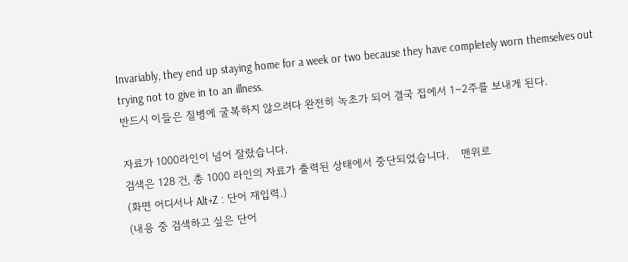Invariably, they end up staying home for a week or two because they have completely worn themselves out trying not to give in to an illness.
반드시 이들은 질병에 굴복하지 않으려다 완전히 녹초가 되어 결국 집에서 1∼2주를 보내게 된다.

자료가 1000라인이 넘어 잘랐습니다.
검색은 128 건, 총 1000 라인의 자료가 출력된 상태에서 중단되었습니다.    맨위로
(화면 어디서나 Alt+Z : 단어 재입력.)
(내용 중 검색하고 싶은 단어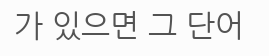가 있으면 그 단어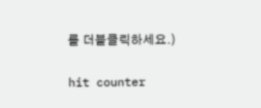를 더블클릭하세요.)

hit counter